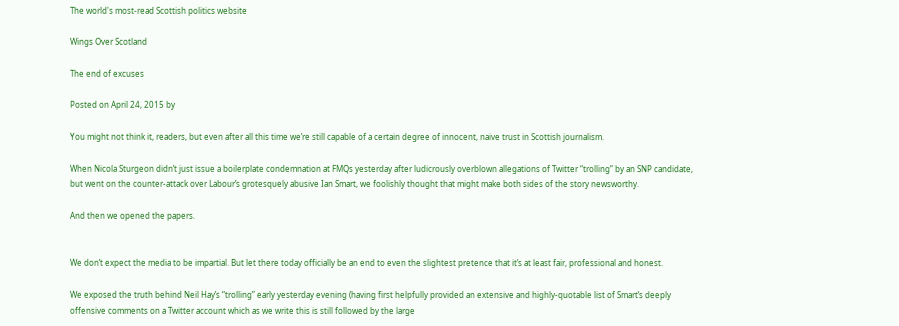The world's most-read Scottish politics website

Wings Over Scotland

The end of excuses

Posted on April 24, 2015 by

You might not think it, readers, but even after all this time we’re still capable of a certain degree of innocent, naive trust in Scottish journalism.

When Nicola Sturgeon didn’t just issue a boilerplate condemnation at FMQs yesterday after ludicrously overblown allegations of Twitter “trolling” by an SNP candidate, but went on the counter-attack over Labour’s grotesquely abusive Ian Smart, we foolishly thought that might make both sides of the story newsworthy.

And then we opened the papers.


We don’t expect the media to be impartial. But let there today officially be an end to even the slightest pretence that it’s at least fair, professional and honest.

We exposed the truth behind Neil Hay’s “trolling” early yesterday evening (having first helpfully provided an extensive and highly-quotable list of Smart’s deeply offensive comments on a Twitter account which as we write this is still followed by the large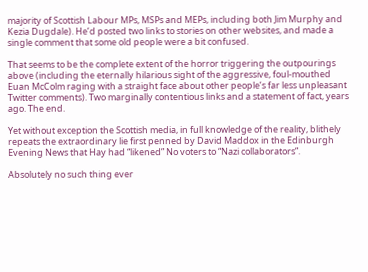majority of Scottish Labour MPs, MSPs and MEPs, including both Jim Murphy and Kezia Dugdale). He’d posted two links to stories on other websites, and made a single comment that some old people were a bit confused.

That seems to be the complete extent of the horror triggering the outpourings above (including the eternally hilarious sight of the aggressive, foul-mouthed Euan McColm raging with a straight face about other people’s far less unpleasant Twitter comments). Two marginally contentious links and a statement of fact, years ago. The end.

Yet without exception the Scottish media, in full knowledge of the reality, blithely repeats the extraordinary lie first penned by David Maddox in the Edinburgh Evening News that Hay had “likened” No voters to “Nazi collaborators”.

Absolutely no such thing ever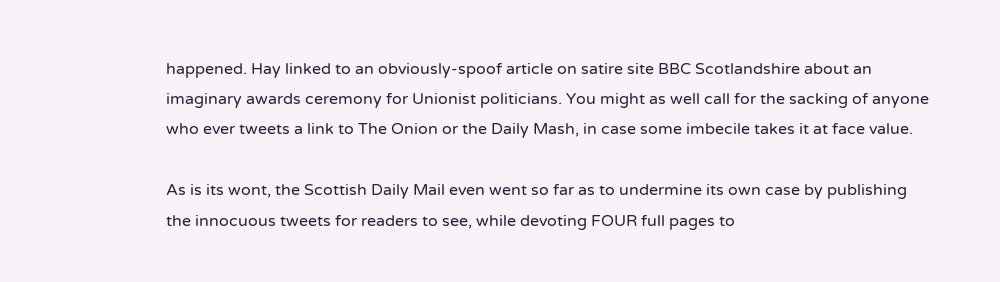happened. Hay linked to an obviously-spoof article on satire site BBC Scotlandshire about an imaginary awards ceremony for Unionist politicians. You might as well call for the sacking of anyone who ever tweets a link to The Onion or the Daily Mash, in case some imbecile takes it at face value.

As is its wont, the Scottish Daily Mail even went so far as to undermine its own case by publishing the innocuous tweets for readers to see, while devoting FOUR full pages to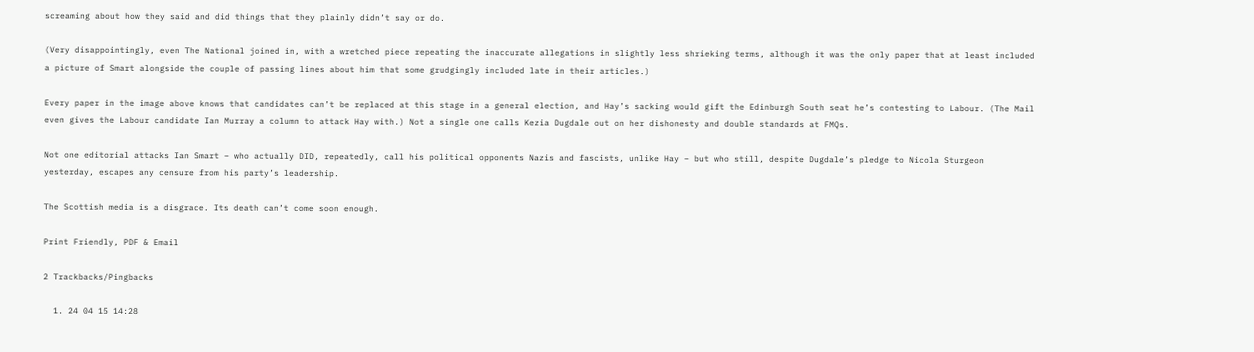screaming about how they said and did things that they plainly didn’t say or do.

(Very disappointingly, even The National joined in, with a wretched piece repeating the inaccurate allegations in slightly less shrieking terms, although it was the only paper that at least included a picture of Smart alongside the couple of passing lines about him that some grudgingly included late in their articles.)

Every paper in the image above knows that candidates can’t be replaced at this stage in a general election, and Hay’s sacking would gift the Edinburgh South seat he’s contesting to Labour. (The Mail even gives the Labour candidate Ian Murray a column to attack Hay with.) Not a single one calls Kezia Dugdale out on her dishonesty and double standards at FMQs.

Not one editorial attacks Ian Smart – who actually DID, repeatedly, call his political opponents Nazis and fascists, unlike Hay – but who still, despite Dugdale’s pledge to Nicola Sturgeon yesterday, escapes any censure from his party’s leadership.

The Scottish media is a disgrace. Its death can’t come soon enough.

Print Friendly, PDF & Email

2 Trackbacks/Pingbacks

  1. 24 04 15 14:28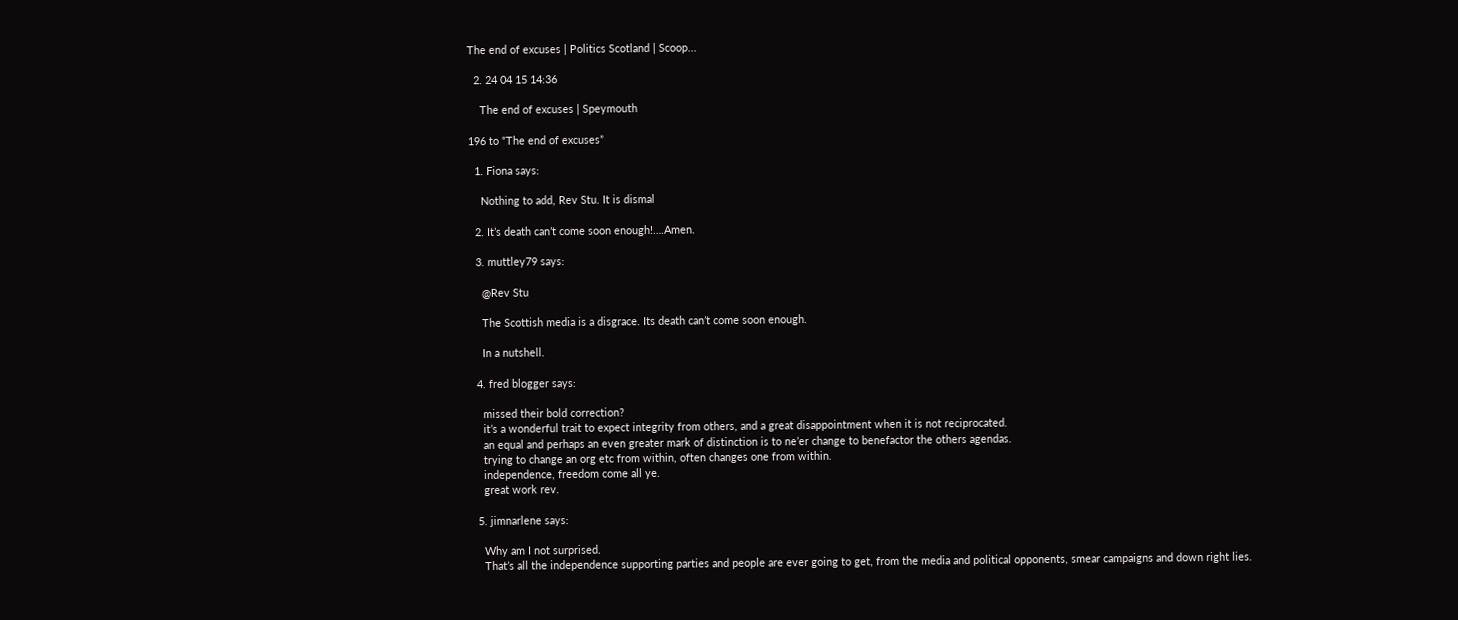The end of excuses | Politics Scotland | Scoop...

  2. 24 04 15 14:36

    The end of excuses | Speymouth

196 to “The end of excuses”

  1. Fiona says:

    Nothing to add, Rev Stu. It is dismal

  2. It’s death can’t come soon enough!….Amen.

  3. muttley79 says:

    @Rev Stu

    The Scottish media is a disgrace. Its death can’t come soon enough.

    In a nutshell.

  4. fred blogger says:

    missed their bold correction?
    it’s a wonderful trait to expect integrity from others, and a great disappointment when it is not reciprocated.
    an equal and perhaps an even greater mark of distinction is to ne’er change to benefactor the others agendas.
    trying to change an org etc from within, often changes one from within.
    independence, freedom come all ye.
    great work rev.

  5. jimnarlene says:

    Why am I not surprised.
    That’s all the independence supporting parties and people are ever going to get, from the media and political opponents, smear campaigns and down right lies.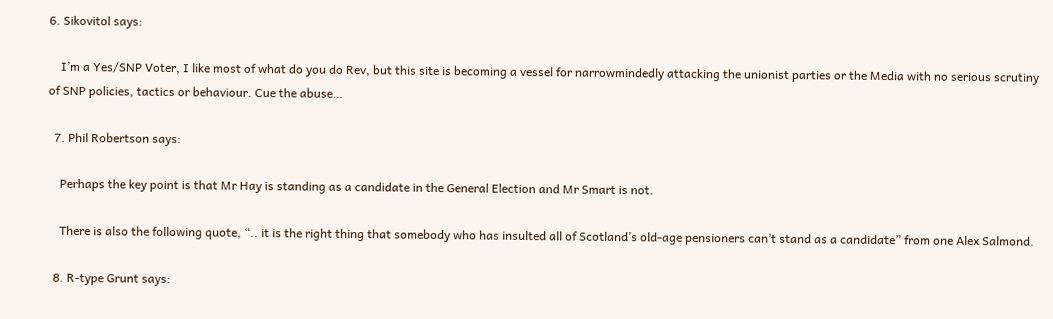6. Sikovitol says:

    I’m a Yes/SNP Voter, I like most of what do you do Rev, but this site is becoming a vessel for narrowmindedly attacking the unionist parties or the Media with no serious scrutiny of SNP policies, tactics or behaviour. Cue the abuse…

  7. Phil Robertson says:

    Perhaps the key point is that Mr Hay is standing as a candidate in the General Election and Mr Smart is not.

    There is also the following quote, “.. it is the right thing that somebody who has insulted all of Scotland’s old-age pensioners can’t stand as a candidate” from one Alex Salmond.

  8. R-type Grunt says: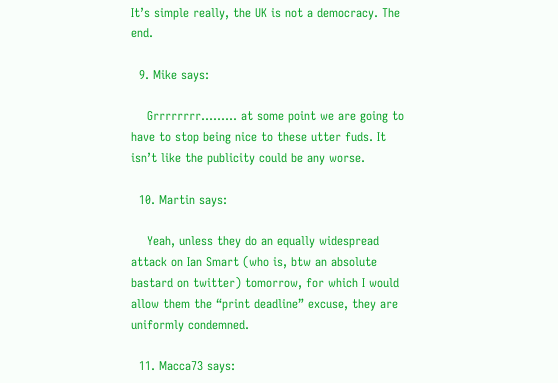It’s simple really, the UK is not a democracy. The end.

  9. Mike says:

    Grrrrrrrr……… at some point we are going to have to stop being nice to these utter fuds. It isn’t like the publicity could be any worse.

  10. Martin says:

    Yeah, unless they do an equally widespread attack on Ian Smart (who is, btw an absolute bastard on twitter) tomorrow, for which I would allow them the “print deadline” excuse, they are uniformly condemned.

  11. Macca73 says: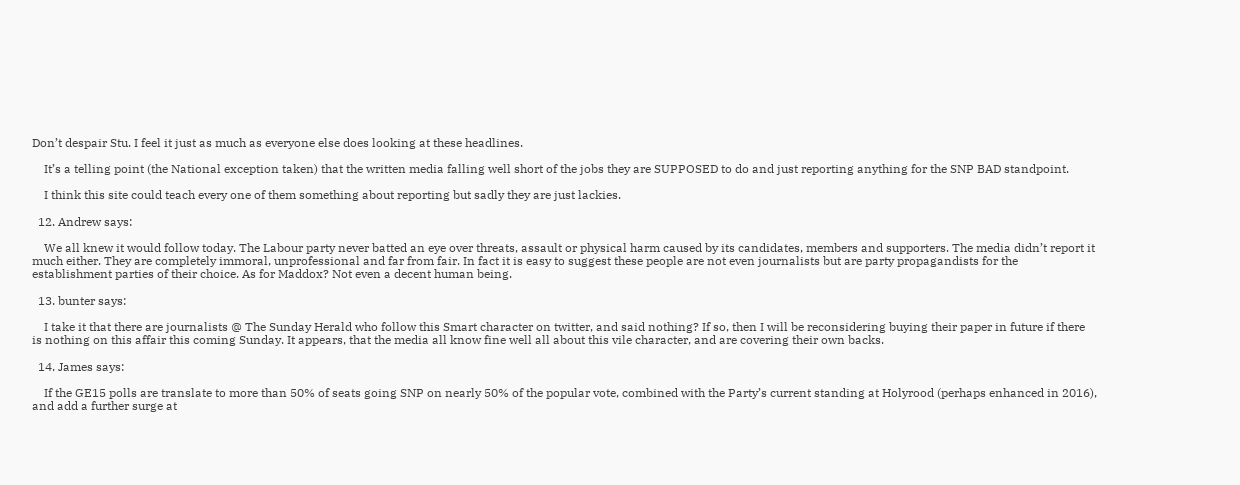Don’t despair Stu. I feel it just as much as everyone else does looking at these headlines.

    It’s a telling point (the National exception taken) that the written media falling well short of the jobs they are SUPPOSED to do and just reporting anything for the SNP BAD standpoint.

    I think this site could teach every one of them something about reporting but sadly they are just lackies.

  12. Andrew says:

    We all knew it would follow today. The Labour party never batted an eye over threats, assault or physical harm caused by its candidates, members and supporters. The media didn’t report it much either. They are completely immoral, unprofessional and far from fair. In fact it is easy to suggest these people are not even journalists but are party propagandists for the establishment parties of their choice. As for Maddox? Not even a decent human being.

  13. bunter says:

    I take it that there are journalists @ The Sunday Herald who follow this Smart character on twitter, and said nothing? If so, then I will be reconsidering buying their paper in future if there is nothing on this affair this coming Sunday. It appears, that the media all know fine well all about this vile character, and are covering their own backs.

  14. James says:

    If the GE15 polls are translate to more than 50% of seats going SNP on nearly 50% of the popular vote, combined with the Party’s current standing at Holyrood (perhaps enhanced in 2016), and add a further surge at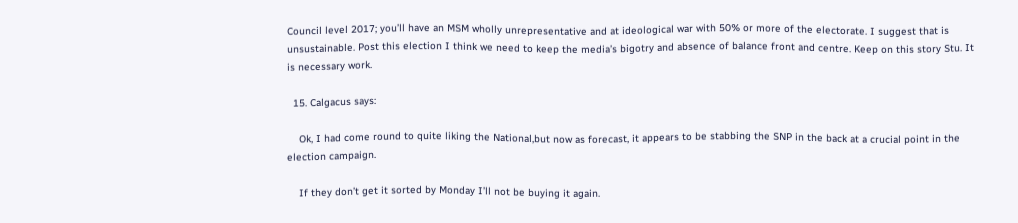Council level 2017; you’ll have an MSM wholly unrepresentative and at ideological war with 50% or more of the electorate. I suggest that is unsustainable. Post this election I think we need to keep the media’s bigotry and absence of balance front and centre. Keep on this story Stu. It is necessary work.

  15. Calgacus says:

    Ok, I had come round to quite liking the National,but now as forecast, it appears to be stabbing the SNP in the back at a crucial point in the election campaign.

    If they don’t get it sorted by Monday I’ll not be buying it again.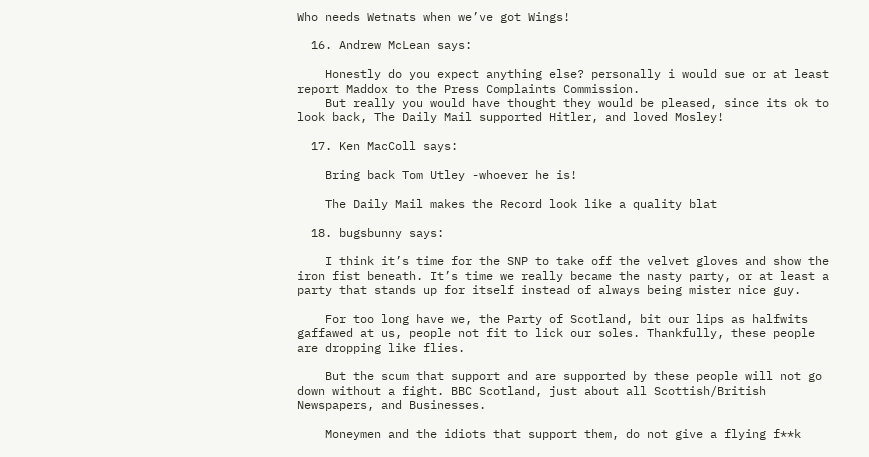Who needs Wetnats when we’ve got Wings!

  16. Andrew McLean says:

    Honestly do you expect anything else? personally i would sue or at least report Maddox to the Press Complaints Commission.
    But really you would have thought they would be pleased, since its ok to look back, The Daily Mail supported Hitler, and loved Mosley!

  17. Ken MacColl says:

    Bring back Tom Utley -whoever he is!

    The Daily Mail makes the Record look like a quality blat

  18. bugsbunny says:

    I think it’s time for the SNP to take off the velvet gloves and show the iron fist beneath. It’s time we really became the nasty party, or at least a party that stands up for itself instead of always being mister nice guy.

    For too long have we, the Party of Scotland, bit our lips as halfwits gaffawed at us, people not fit to lick our soles. Thankfully, these people are dropping like flies.

    But the scum that support and are supported by these people will not go down without a fight. BBC Scotland, just about all Scottish/British Newspapers, and Businesses.

    Moneymen and the idiots that support them, do not give a flying f**k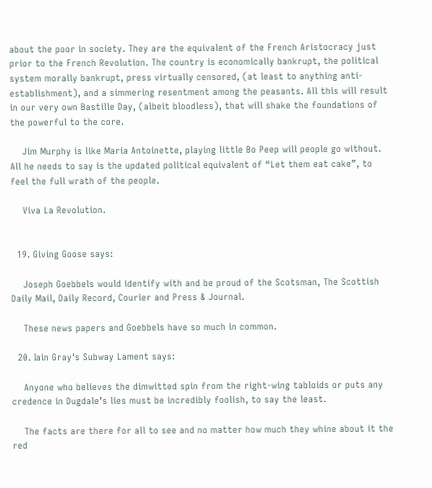about the poor in society. They are the equivalent of the French Aristocracy just prior to the French Revolution. The country is economically bankrupt, the political system morally bankrupt, press virtually censored, (at least to anything anti-establishment), and a simmering resentment among the peasants. All this will result in our very own Bastille Day, (albeit bloodless), that will shake the foundations of the powerful to the core.

    Jim Murphy is like Maria Antoinette, playing little Bo Peep will people go without. All he needs to say is the updated political equivalent of “Let them eat cake”, to feel the full wrath of the people.

    Viva La Revolution.


  19. Giving Goose says:

    Joseph Goebbels would identify with and be proud of the Scotsman, The Scottish Daily Mail, Daily Record, Courier and Press & Journal.

    These news papers and Goebbels have so much in common.

  20. Iain Gray's Subway Lament says:

    Anyone who believes the dimwitted spin from the right-wing tabloids or puts any credence in Dugdale’s lies must be incredibly foolish, to say the least.

    The facts are there for all to see and no matter how much they whine about it the red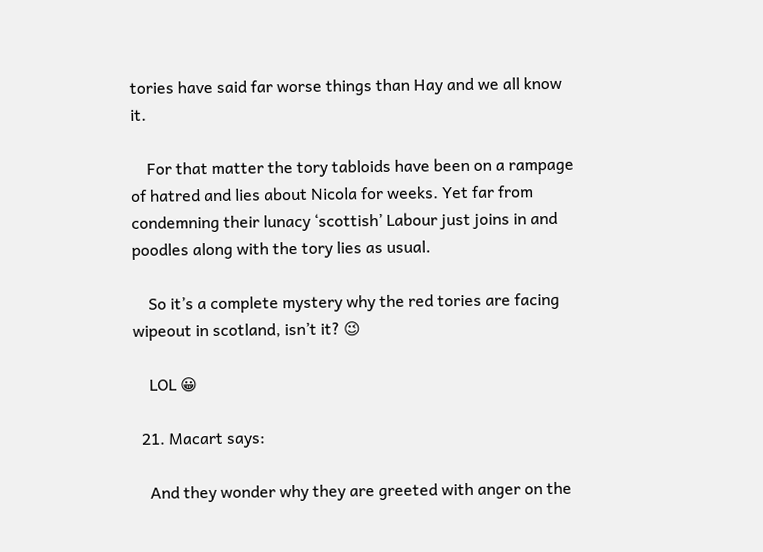tories have said far worse things than Hay and we all know it.

    For that matter the tory tabloids have been on a rampage of hatred and lies about Nicola for weeks. Yet far from condemning their lunacy ‘scottish’ Labour just joins in and poodles along with the tory lies as usual.

    So it’s a complete mystery why the red tories are facing wipeout in scotland, isn’t it? 😉

    LOL 😀

  21. Macart says:

    And they wonder why they are greeted with anger on the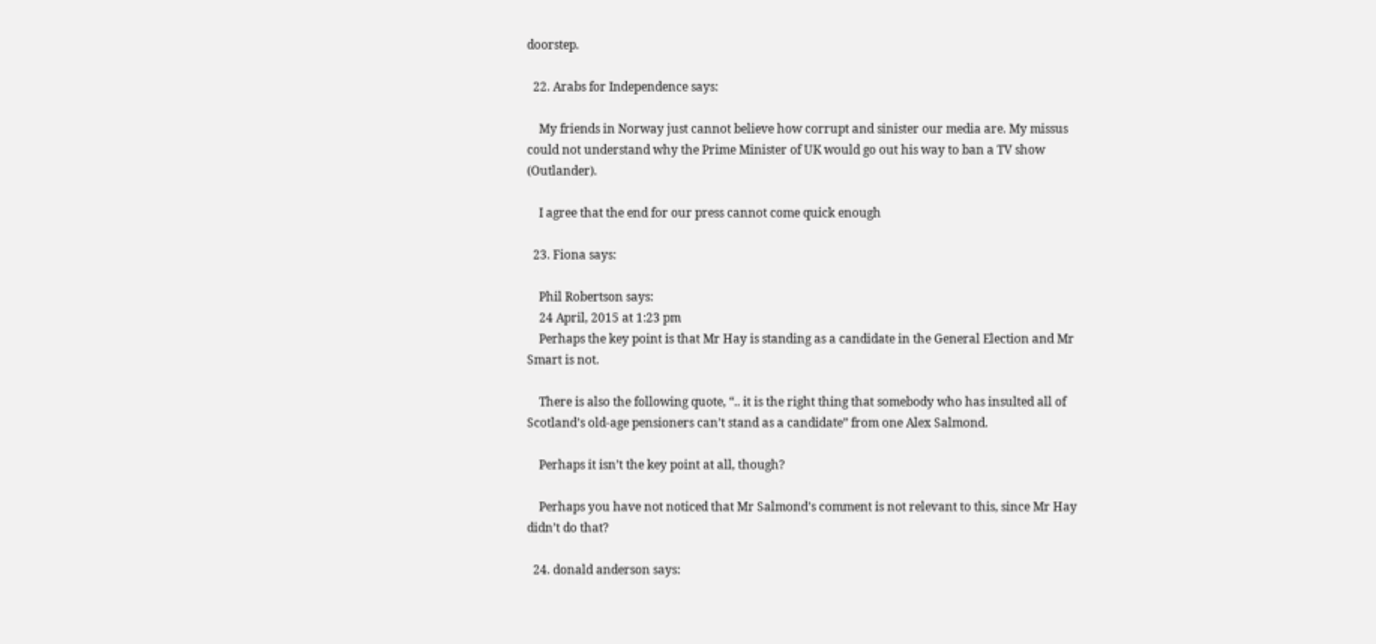doorstep.

  22. Arabs for Independence says:

    My friends in Norway just cannot believe how corrupt and sinister our media are. My missus could not understand why the Prime Minister of UK would go out his way to ban a TV show (Outlander).

    I agree that the end for our press cannot come quick enough

  23. Fiona says:

    Phil Robertson says:
    24 April, 2015 at 1:23 pm
    Perhaps the key point is that Mr Hay is standing as a candidate in the General Election and Mr Smart is not.

    There is also the following quote, “.. it is the right thing that somebody who has insulted all of Scotland’s old-age pensioners can’t stand as a candidate” from one Alex Salmond.

    Perhaps it isn’t the key point at all, though?

    Perhaps you have not noticed that Mr Salmond’s comment is not relevant to this, since Mr Hay didn’t do that?

  24. donald anderson says: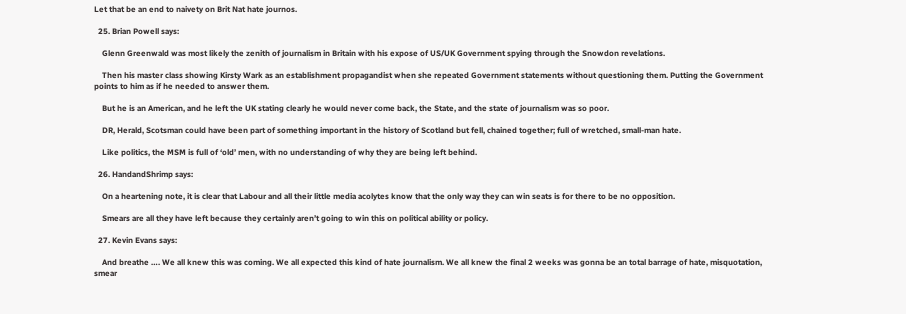Let that be an end to naivety on Brit Nat hate journos.

  25. Brian Powell says:

    Glenn Greenwald was most likely the zenith of journalism in Britain with his expose of US/UK Government spying through the Snowdon revelations.

    Then his master class showing Kirsty Wark as an establishment propagandist when she repeated Government statements without questioning them. Putting the Government points to him as if he needed to answer them.

    But he is an American, and he left the UK stating clearly he would never come back, the State, and the state of journalism was so poor.

    DR, Herald, Scotsman could have been part of something important in the history of Scotland but fell, chained together; full of wretched, small-man hate.

    Like politics, the MSM is full of ‘old’ men, with no understanding of why they are being left behind.

  26. HandandShrimp says:

    On a heartening note, it is clear that Labour and all their little media acolytes know that the only way they can win seats is for there to be no opposition.

    Smears are all they have left because they certainly aren’t going to win this on political ability or policy.

  27. Kevin Evans says:

    And breathe …. We all knew this was coming. We all expected this kind of hate journalism. We all knew the final 2 weeks was gonna be an total barrage of hate, misquotation, smear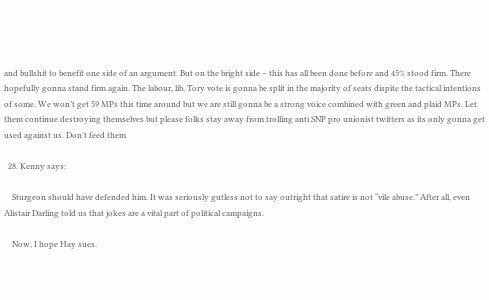and bullshit to benefit one side of an argument. But on the bright side – this has all been done before and 45% stood firm. There hopefully gonna stand firm again. The labour, lib, Tory vote is gonna be split in the majority of seats dispite the tactical intentions of some. We won’t get 59 MPs this time around but we are still gonna be a strong voice combined with green and plaid MPs. Let them continue destroying themselves but please folks stay away from trolling anti SNP pro unionist twitters as its only gonna get used against us. Don’t feed them

  28. Kenny says:

    Sturgeon should have defended him. It was seriously gutless not to say outright that satire is not “vile abuse.” After all, even Alistair Darling told us that jokes are a vital part of political campaigns.

    Now, I hope Hay sues.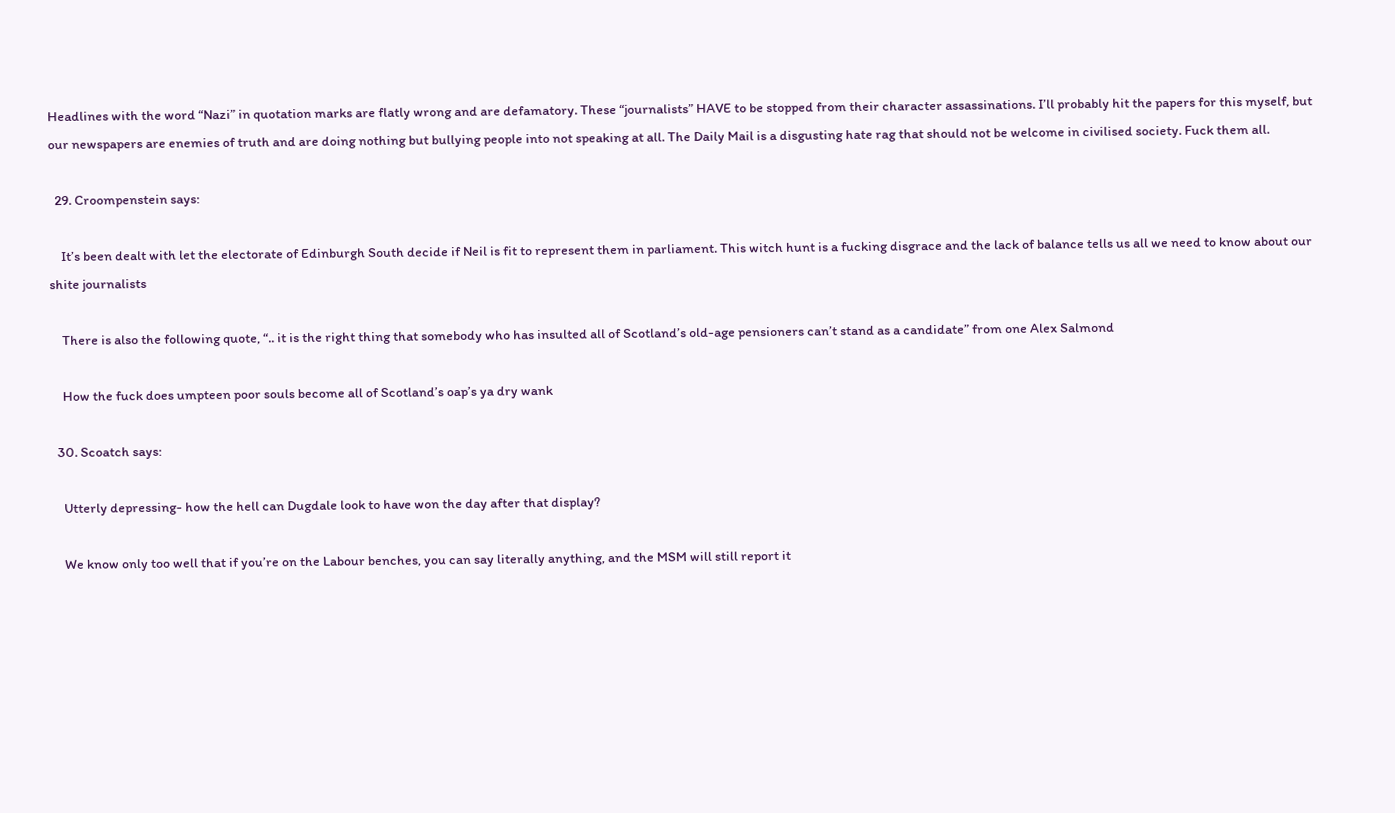Headlines with the word “Nazi” in quotation marks are flatly wrong and are defamatory. These “journalists” HAVE to be stopped from their character assassinations. I’ll probably hit the papers for this myself, but our newspapers are enemies of truth and are doing nothing but bullying people into not speaking at all. The Daily Mail is a disgusting hate rag that should not be welcome in civilised society. Fuck them all.

  29. Croompenstein says:

    It’s been dealt with let the electorate of Edinburgh South decide if Neil is fit to represent them in parliament. This witch hunt is a fucking disgrace and the lack of balance tells us all we need to know about our shite journalists

    There is also the following quote, “.. it is the right thing that somebody who has insulted all of Scotland’s old-age pensioners can’t stand as a candidate” from one Alex Salmond

    How the fuck does umpteen poor souls become all of Scotland’s oap’s ya dry wank

  30. Scoatch says:

    Utterly depressing- how the hell can Dugdale look to have won the day after that display?

    We know only too well that if you’re on the Labour benches, you can say literally anything, and the MSM will still report it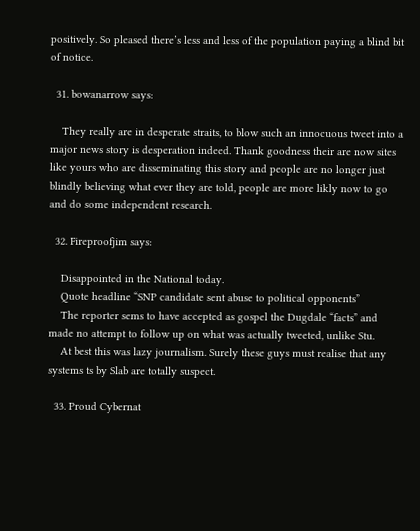positively. So pleased there’s less and less of the population paying a blind bit of notice.

  31. bowanarrow says:

    They really are in desperate straits, to blow such an innocuous tweet into a major news story is desperation indeed. Thank goodness their are now sites like yours who are disseminating this story and people are no longer just blindly believing what ever they are told, people are more likly now to go and do some independent research.

  32. Fireproofjim says:

    Disappointed in the National today.
    Quote headline “SNP candidate sent abuse to political opponents”
    The reporter sems to have accepted as gospel the Dugdale “facts” and made no attempt to follow up on what was actually tweeted, unlike Stu.
    At best this was lazy journalism. Surely these guys must realise that any systems ts by Slab are totally suspect.

  33. Proud Cybernat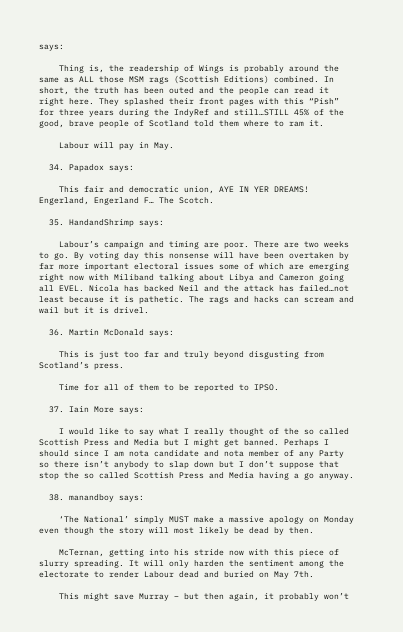says:

    Thing is, the readership of Wings is probably around the same as ALL those MSM rags (Scottish Editions) combined. In short, the truth has been outed and the people can read it right here. They splashed their front pages with this “Pish” for three years during the IndyRef and still…STILL 45% of the good, brave people of Scotland told them where to ram it.

    Labour will pay in May.

  34. Papadox says:

    This fair and democratic union, AYE IN YER DREAMS! Engerland, Engerland F… The Scotch.

  35. HandandShrimp says:

    Labour’s campaign and timing are poor. There are two weeks to go. By voting day this nonsense will have been overtaken by far more important electoral issues some of which are emerging right now with Miliband talking about Libya and Cameron going all EVEL. Nicola has backed Neil and the attack has failed…not least because it is pathetic. The rags and hacks can scream and wail but it is drivel.

  36. Martin McDonald says:

    This is just too far and truly beyond disgusting from Scotland’s press.

    Time for all of them to be reported to IPSO.

  37. Iain More says:

    I would like to say what I really thought of the so called Scottish Press and Media but I might get banned. Perhaps I should since I am nota candidate and nota member of any Party so there isn’t anybody to slap down but I don’t suppose that stop the so called Scottish Press and Media having a go anyway.

  38. manandboy says:

    ‘The National’ simply MUST make a massive apology on Monday even though the story will most likely be dead by then.

    McTernan, getting into his stride now with this piece of slurry spreading. It will only harden the sentiment among the electorate to render Labour dead and buried on May 7th.

    This might save Murray – but then again, it probably won’t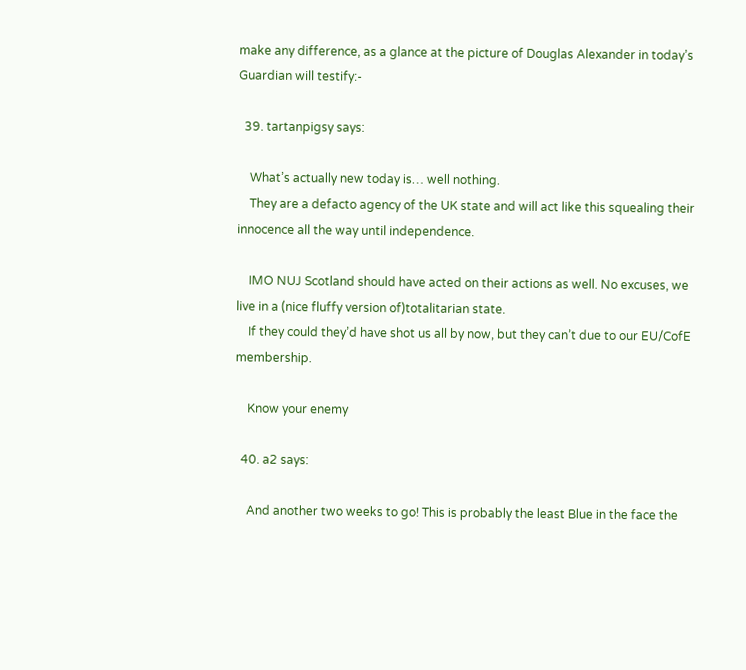make any difference, as a glance at the picture of Douglas Alexander in today’s Guardian will testify:-

  39. tartanpigsy says:

    What’s actually new today is… well nothing.
    They are a defacto agency of the UK state and will act like this squealing their innocence all the way until independence.

    IMO NUJ Scotland should have acted on their actions as well. No excuses, we live in a (nice fluffy version of)totalitarian state.
    If they could they’d have shot us all by now, but they can’t due to our EU/CofE membership.

    Know your enemy

  40. a2 says:

    And another two weeks to go! This is probably the least Blue in the face the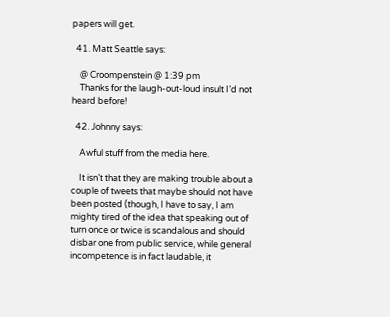papers will get.

  41. Matt Seattle says:

    @ Croompenstein @ 1:39 pm
    Thanks for the laugh-out-loud insult I’d not heard before!

  42. Johnny says:

    Awful stuff from the media here.

    It isn’t that they are making trouble about a couple of tweets that maybe should not have been posted (though, I have to say, I am mighty tired of the idea that speaking out of turn once or twice is scandalous and should disbar one from public service, while general incompetence is in fact laudable, it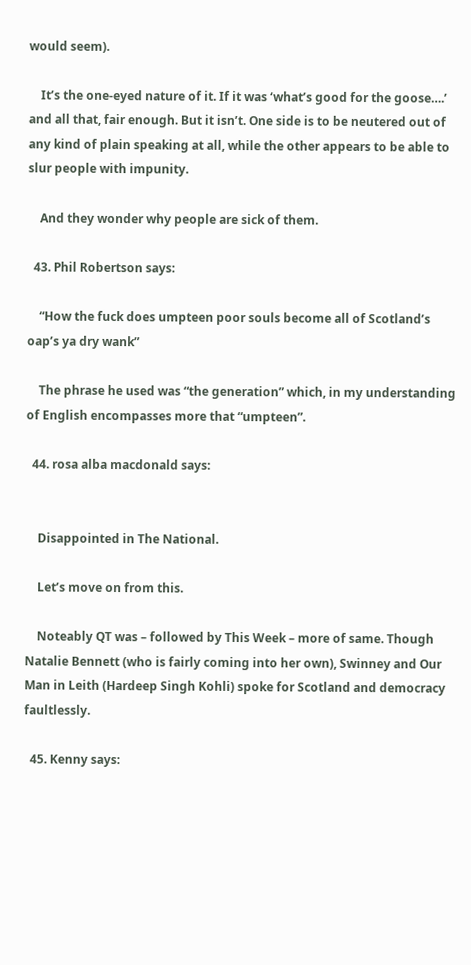would seem).

    It’s the one-eyed nature of it. If it was ‘what’s good for the goose….’ and all that, fair enough. But it isn’t. One side is to be neutered out of any kind of plain speaking at all, while the other appears to be able to slur people with impunity.

    And they wonder why people are sick of them.

  43. Phil Robertson says:

    “How the fuck does umpteen poor souls become all of Scotland’s oap’s ya dry wank”

    The phrase he used was “the generation” which, in my understanding of English encompasses more that “umpteen”.

  44. rosa alba macdonald says:


    Disappointed in The National.

    Let’s move on from this.

    Noteably QT was – followed by This Week – more of same. Though Natalie Bennett (who is fairly coming into her own), Swinney and Our Man in Leith (Hardeep Singh Kohli) spoke for Scotland and democracy faultlessly.

  45. Kenny says: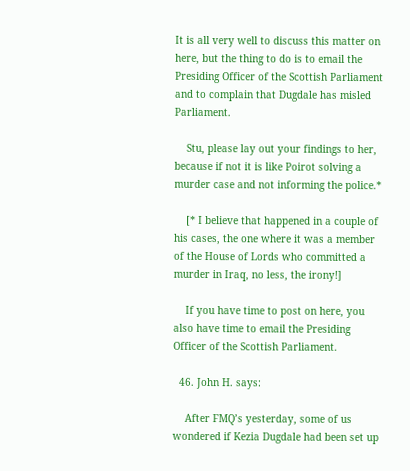It is all very well to discuss this matter on here, but the thing to do is to email the Presiding Officer of the Scottish Parliament and to complain that Dugdale has misled Parliament.

    Stu, please lay out your findings to her, because if not it is like Poirot solving a murder case and not informing the police.*

    [* I believe that happened in a couple of his cases, the one where it was a member of the House of Lords who committed a murder in Iraq, no less, the irony!]

    If you have time to post on here, you also have time to email the Presiding Officer of the Scottish Parliament.

  46. John H. says:

    After FMQ’s yesterday, some of us wondered if Kezia Dugdale had been set up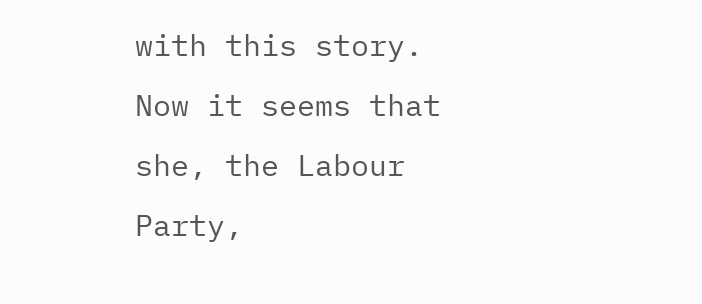with this story. Now it seems that she, the Labour Party,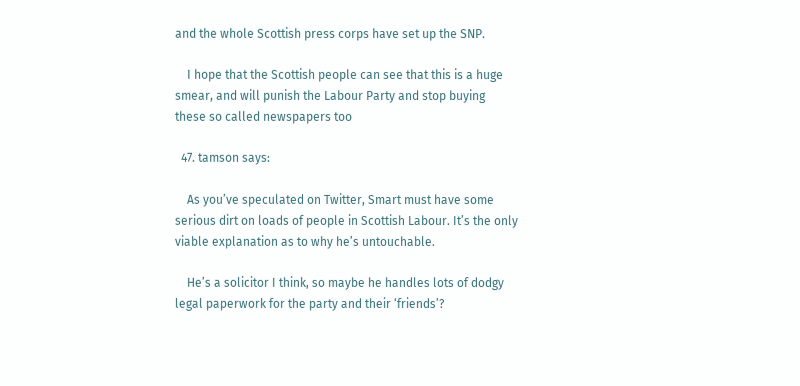and the whole Scottish press corps have set up the SNP.

    I hope that the Scottish people can see that this is a huge smear, and will punish the Labour Party and stop buying these so called newspapers too

  47. tamson says:

    As you’ve speculated on Twitter, Smart must have some serious dirt on loads of people in Scottish Labour. It’s the only viable explanation as to why he’s untouchable.

    He’s a solicitor I think, so maybe he handles lots of dodgy legal paperwork for the party and their ‘friends’?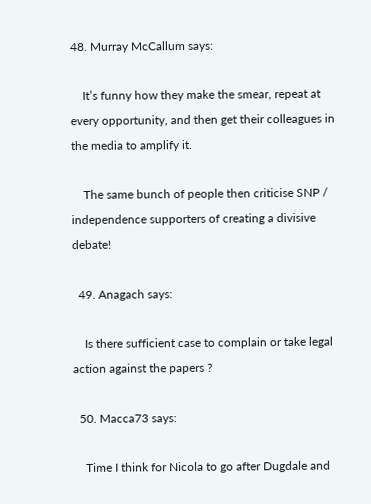48. Murray McCallum says:

    It’s funny how they make the smear, repeat at every opportunity, and then get their colleagues in the media to amplify it.

    The same bunch of people then criticise SNP / independence supporters of creating a divisive debate!

  49. Anagach says:

    Is there sufficient case to complain or take legal action against the papers ?

  50. Macca73 says:

    Time I think for Nicola to go after Dugdale and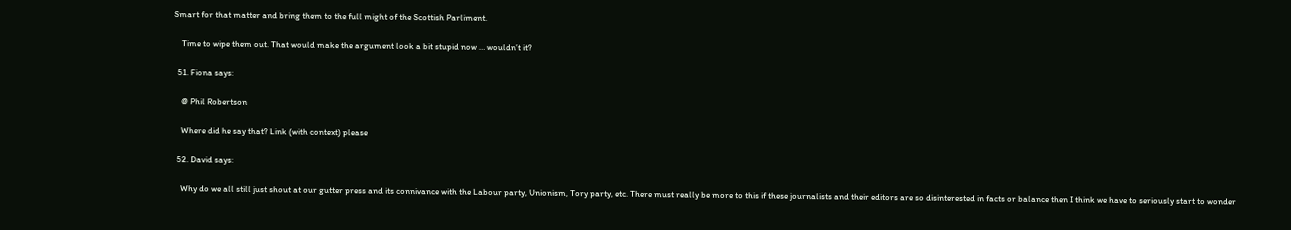Smart for that matter and bring them to the full might of the Scottish Parliment.

    Time to wipe them out. That would make the argument look a bit stupid now … wouldn’t it?

  51. Fiona says:

    @ Phil Robertson

    Where did he say that? Link (with context) please

  52. David says:

    Why do we all still just shout at our gutter press and its connivance with the Labour party, Unionism, Tory party, etc. There must really be more to this if these journalists and their editors are so disinterested in facts or balance then I think we have to seriously start to wonder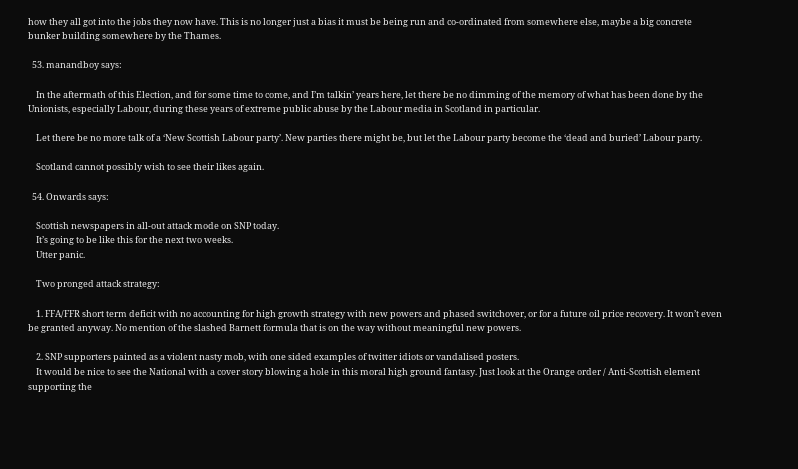how they all got into the jobs they now have. This is no longer just a bias it must be being run and co-ordinated from somewhere else, maybe a big concrete bunker building somewhere by the Thames.

  53. manandboy says:

    In the aftermath of this Election, and for some time to come, and I’m talkin’ years here, let there be no dimming of the memory of what has been done by the Unionists, especially Labour, during these years of extreme public abuse by the Labour media in Scotland in particular.

    Let there be no more talk of a ‘New Scottish Labour party’. New parties there might be, but let the Labour party become the ‘dead and buried’ Labour party.

    Scotland cannot possibly wish to see their likes again.

  54. Onwards says:

    Scottish newspapers in all-out attack mode on SNP today.
    It’s going to be like this for the next two weeks.
    Utter panic.

    Two pronged attack strategy:

    1. FFA/FFR short term deficit with no accounting for high growth strategy with new powers and phased switchover, or for a future oil price recovery. It won’t even be granted anyway. No mention of the slashed Barnett formula that is on the way without meaningful new powers.

    2. SNP supporters painted as a violent nasty mob, with one sided examples of twitter idiots or vandalised posters.
    It would be nice to see the National with a cover story blowing a hole in this moral high ground fantasy. Just look at the Orange order / Anti-Scottish element supporting the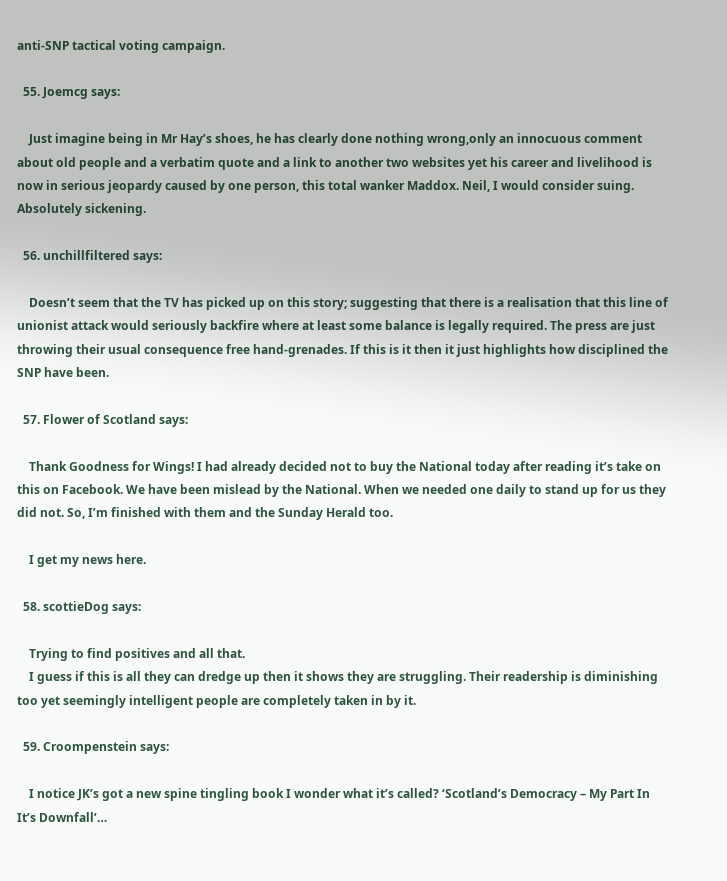anti-SNP tactical voting campaign.

  55. Joemcg says:

    Just imagine being in Mr Hay’s shoes, he has clearly done nothing wrong,only an innocuous comment about old people and a verbatim quote and a link to another two websites yet his career and livelihood is now in serious jeopardy caused by one person, this total wanker Maddox. Neil, I would consider suing. Absolutely sickening.

  56. unchillfiltered says:

    Doesn’t seem that the TV has picked up on this story; suggesting that there is a realisation that this line of unionist attack would seriously backfire where at least some balance is legally required. The press are just throwing their usual consequence free hand-grenades. If this is it then it just highlights how disciplined the SNP have been.

  57. Flower of Scotland says:

    Thank Goodness for Wings! I had already decided not to buy the National today after reading it’s take on this on Facebook. We have been mislead by the National. When we needed one daily to stand up for us they did not. So, I’m finished with them and the Sunday Herald too.

    I get my news here.

  58. scottieDog says:

    Trying to find positives and all that.
    I guess if this is all they can dredge up then it shows they are struggling. Their readership is diminishing too yet seemingly intelligent people are completely taken in by it.

  59. Croompenstein says:

    I notice JK’s got a new spine tingling book I wonder what it’s called? ‘Scotland’s Democracy – My Part In It’s Downfall’…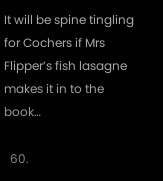It will be spine tingling for Cochers if Mrs Flipper’s fish lasagne makes it in to the book…

  60.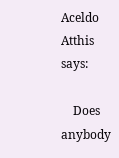Aceldo Atthis says:

    Does anybody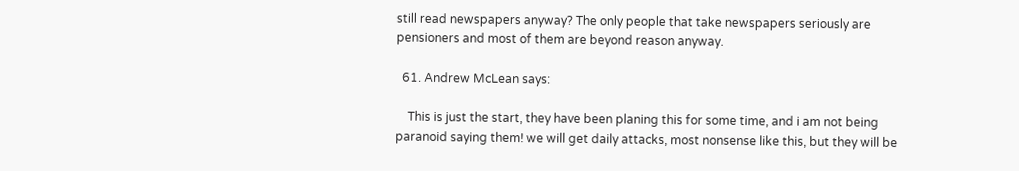still read newspapers anyway? The only people that take newspapers seriously are pensioners and most of them are beyond reason anyway.

  61. Andrew McLean says:

    This is just the start, they have been planing this for some time, and i am not being paranoid saying them! we will get daily attacks, most nonsense like this, but they will be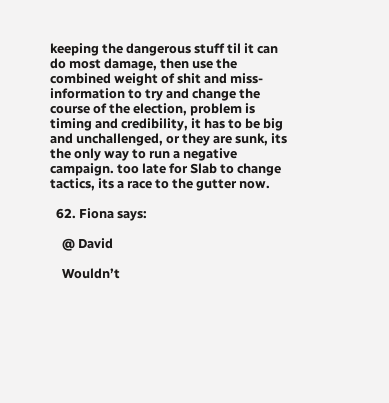keeping the dangerous stuff til it can do most damage, then use the combined weight of shit and miss-information to try and change the course of the election, problem is timing and credibility, it has to be big and unchallenged, or they are sunk, its the only way to run a negative campaign. too late for Slab to change tactics, its a race to the gutter now.

  62. Fiona says:

    @ David

    Wouldn’t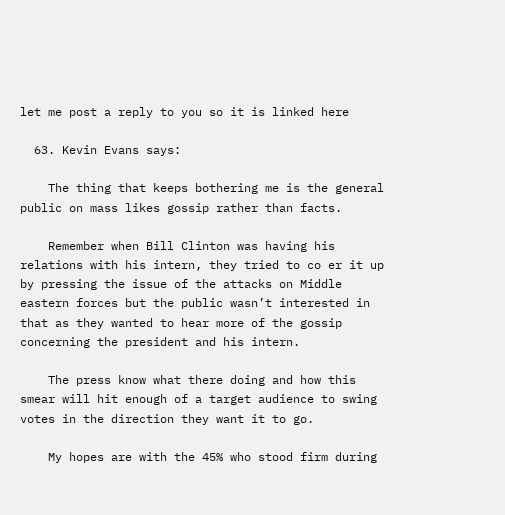let me post a reply to you so it is linked here

  63. Kevin Evans says:

    The thing that keeps bothering me is the general public on mass likes gossip rather than facts.

    Remember when Bill Clinton was having his relations with his intern, they tried to co er it up by pressing the issue of the attacks on Middle eastern forces but the public wasn’t interested in that as they wanted to hear more of the gossip concerning the president and his intern.

    The press know what there doing and how this smear will hit enough of a target audience to swing votes in the direction they want it to go.

    My hopes are with the 45% who stood firm during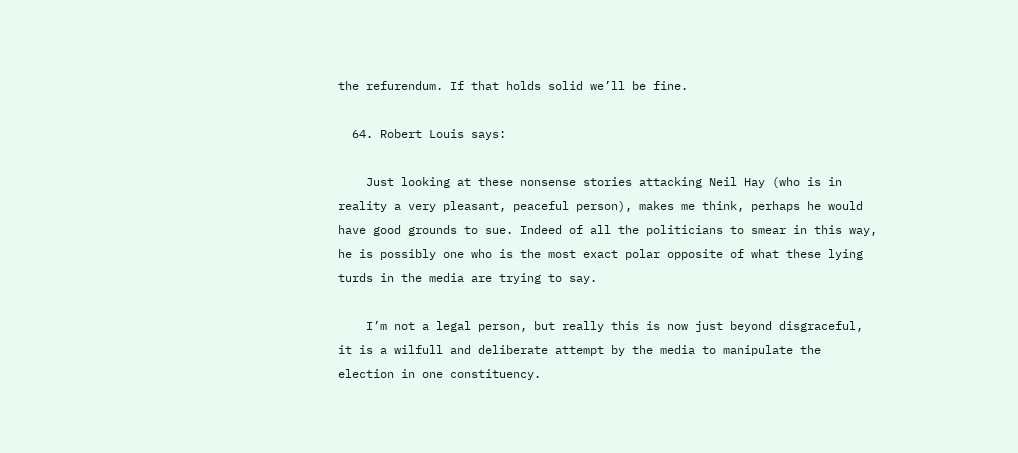the refurendum. If that holds solid we’ll be fine.

  64. Robert Louis says:

    Just looking at these nonsense stories attacking Neil Hay (who is in reality a very pleasant, peaceful person), makes me think, perhaps he would have good grounds to sue. Indeed of all the politicians to smear in this way, he is possibly one who is the most exact polar opposite of what these lying turds in the media are trying to say.

    I’m not a legal person, but really this is now just beyond disgraceful, it is a wilfull and deliberate attempt by the media to manipulate the election in one constituency.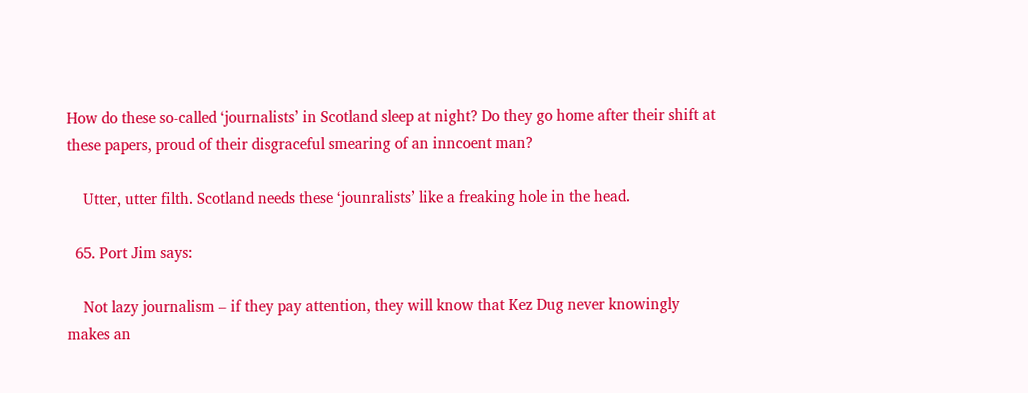How do these so-called ‘journalists’ in Scotland sleep at night? Do they go home after their shift at these papers, proud of their disgraceful smearing of an inncoent man?

    Utter, utter filth. Scotland needs these ‘jounralists’ like a freaking hole in the head.

  65. Port Jim says:

    Not lazy journalism – if they pay attention, they will know that Kez Dug never knowingly makes an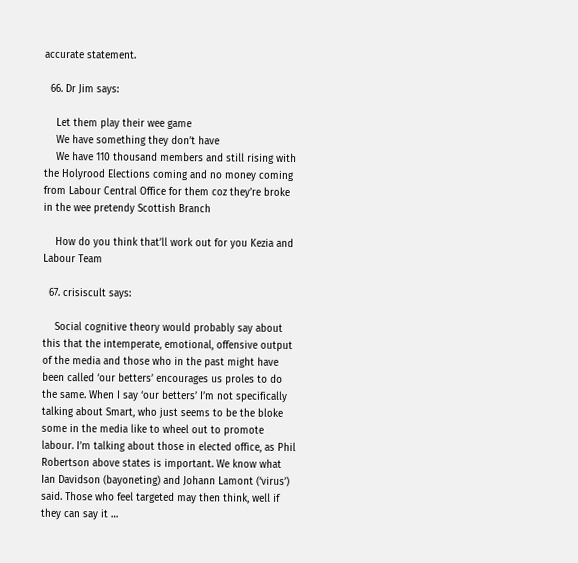accurate statement.

  66. Dr Jim says:

    Let them play their wee game
    We have something they don’t have
    We have 110 thousand members and still rising with the Holyrood Elections coming and no money coming from Labour Central Office for them coz they’re broke in the wee pretendy Scottish Branch

    How do you think that’ll work out for you Kezia and Labour Team

  67. crisiscult says:

    Social cognitive theory would probably say about this that the intemperate, emotional, offensive output of the media and those who in the past might have been called ‘our betters’ encourages us proles to do the same. When I say ‘our betters’ I’m not specifically talking about Smart, who just seems to be the bloke some in the media like to wheel out to promote labour. I’m talking about those in elected office, as Phil Robertson above states is important. We know what Ian Davidson (bayoneting) and Johann Lamont (‘virus’) said. Those who feel targeted may then think, well if they can say it …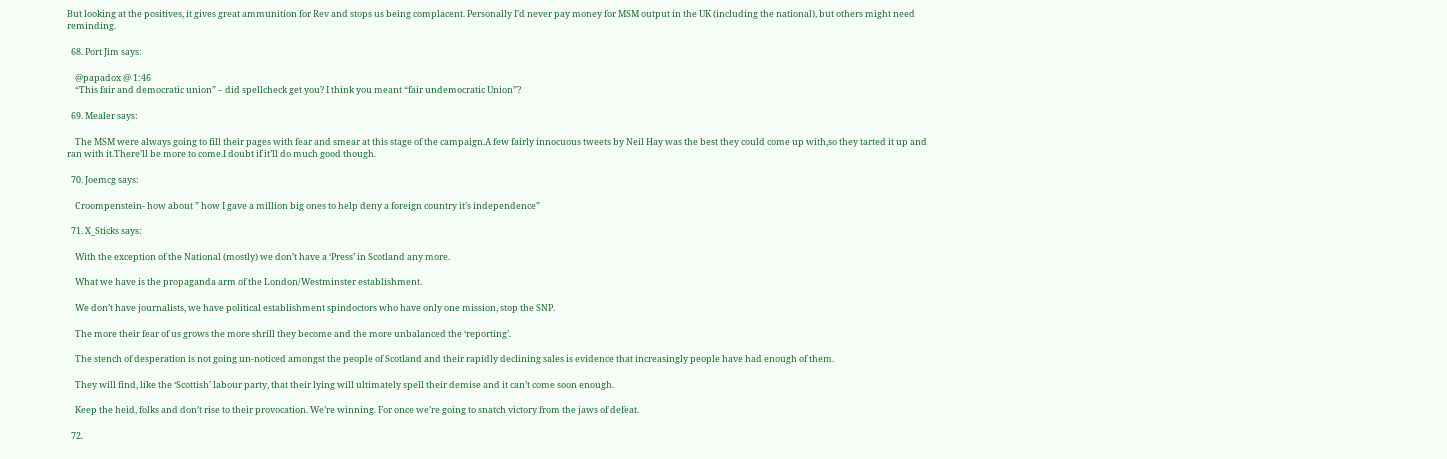But looking at the positives, it gives great ammunition for Rev and stops us being complacent. Personally I’d never pay money for MSM output in the UK (including the national), but others might need reminding.

  68. Port Jim says:

    @papadox @ 1:46
    “This fair and democratic union” – did spellcheck get you? I think you meant “fair undemocratic Union”?

  69. Mealer says:

    The MSM were always going to fill their pages with fear and smear at this stage of the campaign.A few fairly innocuous tweets by Neil Hay was the best they could come up with,so they tarted it up and ran with it.There’ll be more to come.I doubt if it’ll do much good though.

  70. Joemcg says:

    Croompenstein- how about ” how I gave a million big ones to help deny a foreign country it’s independence”

  71. X_Sticks says:

    With the exception of the National (mostly) we don’t have a ‘Press’ in Scotland any more.

    What we have is the propaganda arm of the London/Westminster establishment.

    We don’t have journalists, we have political establishment spindoctors who have only one mission, stop the SNP.

    The more their fear of us grows the more shrill they become and the more unbalanced the ‘reporting’.

    The stench of desperation is not going un-noticed amongst the people of Scotland and their rapidly declining sales is evidence that increasingly people have had enough of them.

    They will find, like the ‘Scottish’ labour party, that their lying will ultimately spell their demise and it can’t come soon enough.

    Keep the heid, folks and don’t rise to their provocation. We’re winning. For once we’re going to snatch victory from the jaws of defeat.

  72.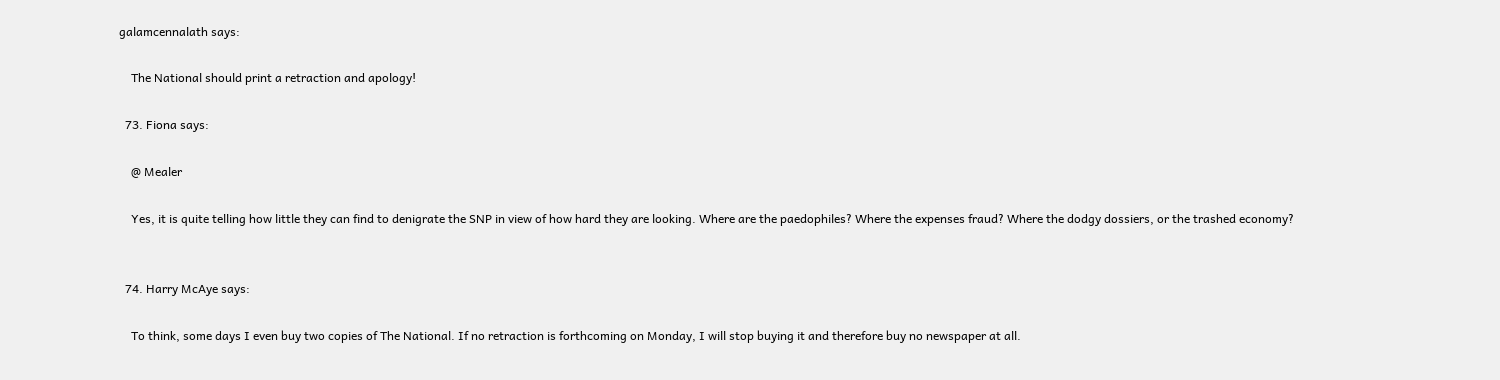galamcennalath says:

    The National should print a retraction and apology!

  73. Fiona says:

    @ Mealer

    Yes, it is quite telling how little they can find to denigrate the SNP in view of how hard they are looking. Where are the paedophiles? Where the expenses fraud? Where the dodgy dossiers, or the trashed economy?


  74. Harry McAye says:

    To think, some days I even buy two copies of The National. If no retraction is forthcoming on Monday, I will stop buying it and therefore buy no newspaper at all.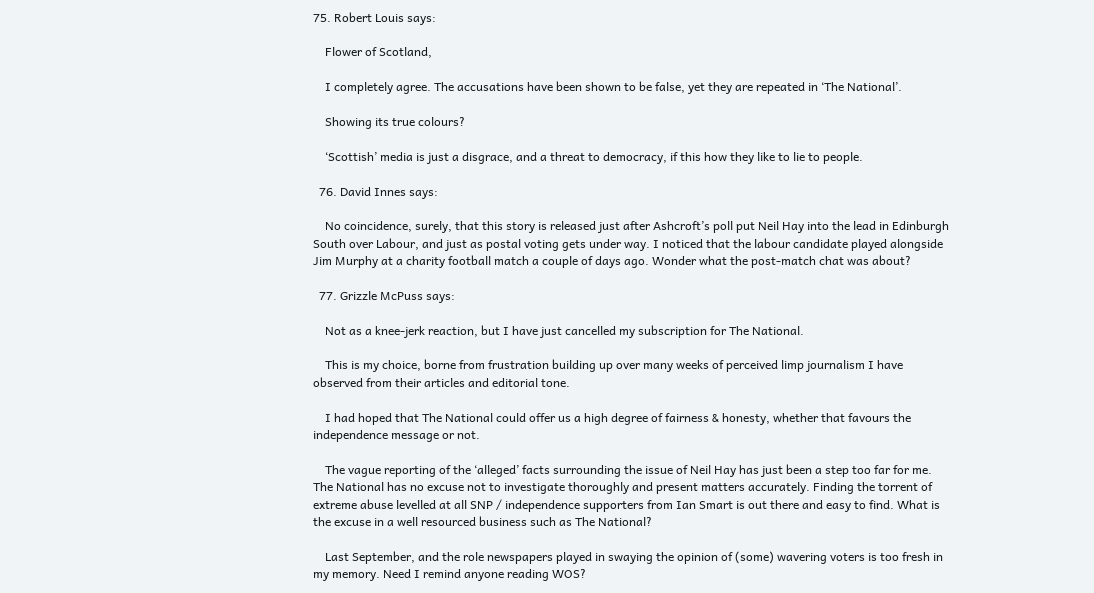75. Robert Louis says:

    Flower of Scotland,

    I completely agree. The accusations have been shown to be false, yet they are repeated in ‘The National’.

    Showing its true colours?

    ‘Scottish’ media is just a disgrace, and a threat to democracy, if this how they like to lie to people.

  76. David Innes says:

    No coincidence, surely, that this story is released just after Ashcroft’s poll put Neil Hay into the lead in Edinburgh South over Labour, and just as postal voting gets under way. I noticed that the labour candidate played alongside Jim Murphy at a charity football match a couple of days ago. Wonder what the post-match chat was about?

  77. Grizzle McPuss says:

    Not as a knee-jerk reaction, but I have just cancelled my subscription for The National.

    This is my choice, borne from frustration building up over many weeks of perceived limp journalism I have observed from their articles and editorial tone.

    I had hoped that The National could offer us a high degree of fairness & honesty, whether that favours the independence message or not.

    The vague reporting of the ‘alleged’ facts surrounding the issue of Neil Hay has just been a step too far for me. The National has no excuse not to investigate thoroughly and present matters accurately. Finding the torrent of extreme abuse levelled at all SNP / independence supporters from Ian Smart is out there and easy to find. What is the excuse in a well resourced business such as The National?

    Last September, and the role newspapers played in swaying the opinion of (some) wavering voters is too fresh in my memory. Need I remind anyone reading WOS?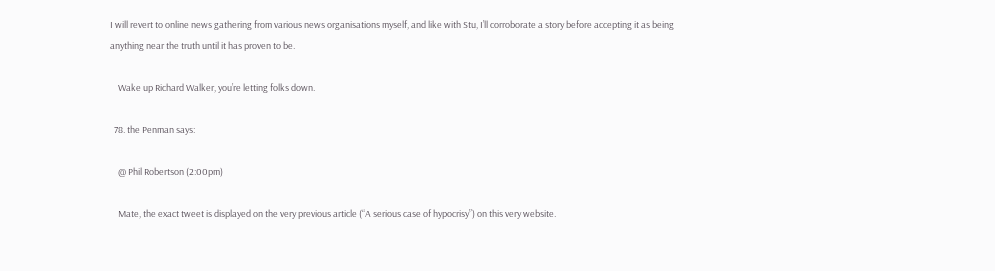I will revert to online news gathering from various news organisations myself, and like with Stu, I’ll corroborate a story before accepting it as being anything near the truth until it has proven to be.

    Wake up Richard Walker, you’re letting folks down.

  78. the Penman says:

    @ Phil Robertson (2:00pm)

    Mate, the exact tweet is displayed on the very previous article (“A serious case of hypocrisy”) on this very website.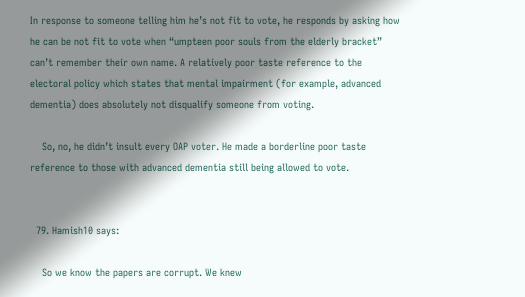In response to someone telling him he’s not fit to vote, he responds by asking how he can be not fit to vote when “umpteen poor souls from the elderly bracket” can’t remember their own name. A relatively poor taste reference to the electoral policy which states that mental impairment (for example, advanced dementia) does absolutely not disqualify someone from voting.

    So, no, he didn’t insult every OAP voter. He made a borderline poor taste reference to those with advanced dementia still being allowed to vote.


  79. Hamish10 says:

    So we know the papers are corrupt. We knew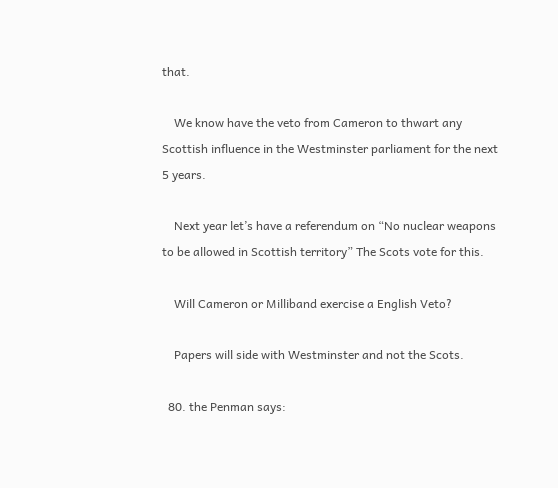that.

    We know have the veto from Cameron to thwart any Scottish influence in the Westminster parliament for the next 5 years.

    Next year let’s have a referendum on “No nuclear weapons to be allowed in Scottish territory” The Scots vote for this.

    Will Cameron or Milliband exercise a English Veto?

    Papers will side with Westminster and not the Scots.

  80. the Penman says: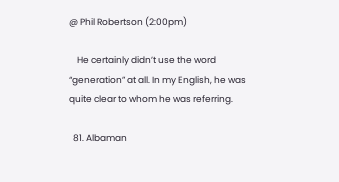@ Phil Robertson (2:00pm)

    He certainly didn’t use the word “generation” at all. In my English, he was quite clear to whom he was referring.

  81. Albaman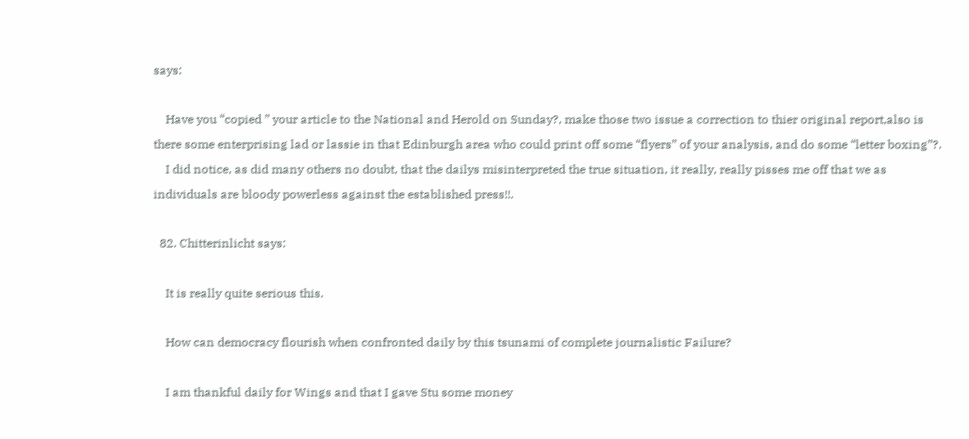says:

    Have you “copied ” your article to the National and Herold on Sunday?, make those two issue a correction to thier original report,also is there some enterprising lad or lassie in that Edinburgh area who could print off some “flyers” of your analysis, and do some “letter boxing”?.
    I did notice, as did many others no doubt, that the dailys misinterpreted the true situation, it really, really pisses me off that we as individuals are bloody powerless against the established press!!.

  82. Chitterinlicht says:

    It is really quite serious this.

    How can democracy flourish when confronted daily by this tsunami of complete journalistic Failure?

    I am thankful daily for Wings and that I gave Stu some money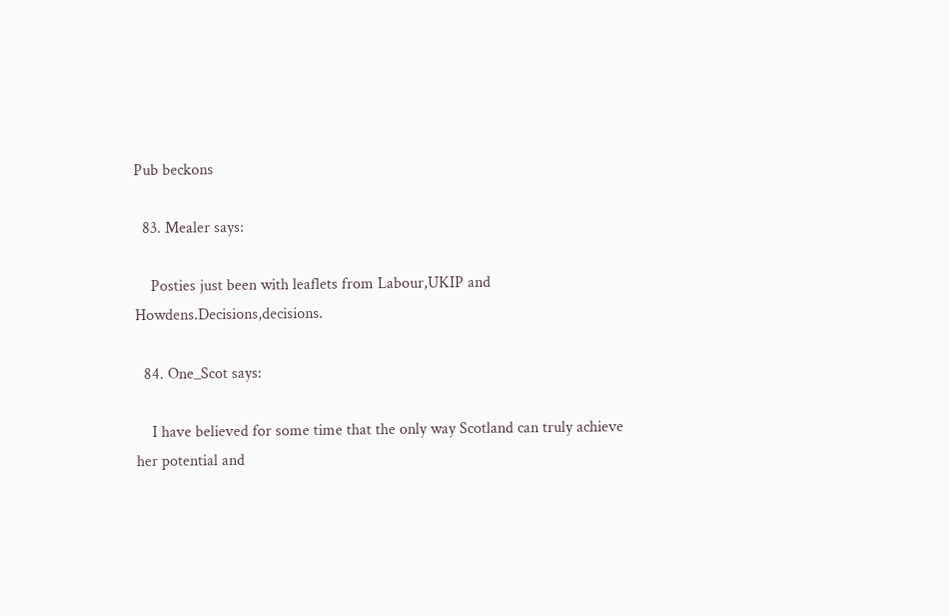Pub beckons

  83. Mealer says:

    Posties just been with leaflets from Labour,UKIP and Howdens.Decisions,decisions.

  84. One_Scot says:

    I have believed for some time that the only way Scotland can truly achieve her potential and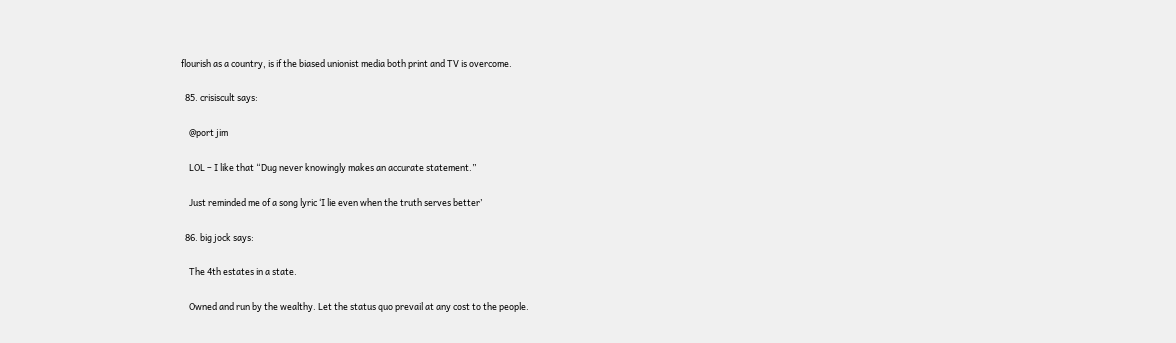flourish as a country, is if the biased unionist media both print and TV is overcome.

  85. crisiscult says:

    @port jim

    LOL – I like that “Dug never knowingly makes an accurate statement.”

    Just reminded me of a song lyric ‘I lie even when the truth serves better’

  86. big jock says:

    The 4th estates in a state.

    Owned and run by the wealthy. Let the status quo prevail at any cost to the people.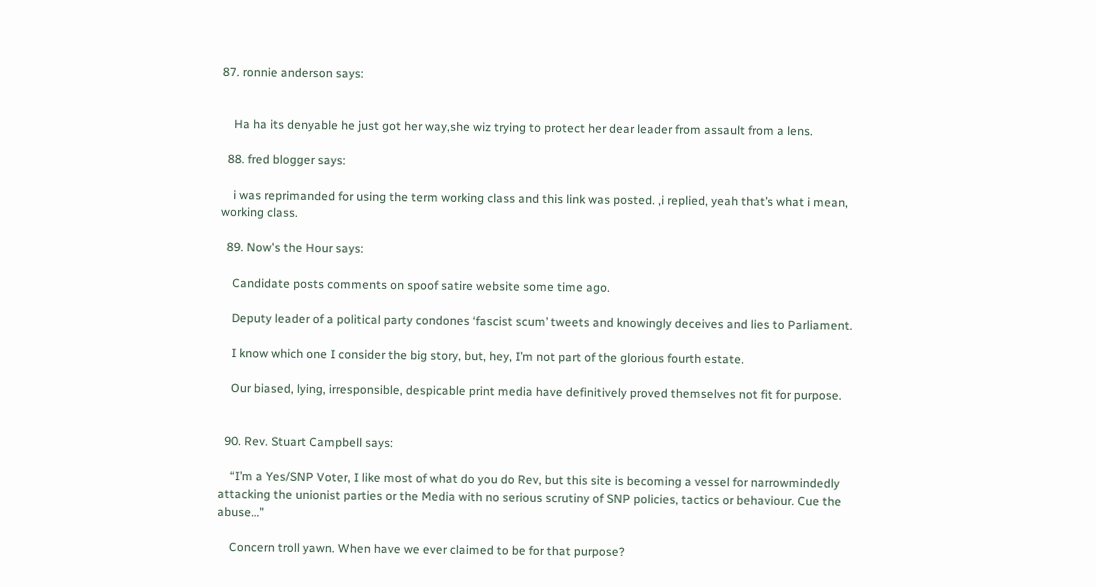87. ronnie anderson says:


    Ha ha its denyable he just got her way,she wiz trying to protect her dear leader from assault from a lens.

  88. fred blogger says:

    i was reprimanded for using the term working class and this link was posted. ,i replied, yeah that’s what i mean, working class.

  89. Now's the Hour says:

    Candidate posts comments on spoof satire website some time ago.

    Deputy leader of a political party condones ‘fascist scum’ tweets and knowingly deceives and lies to Parliament.

    I know which one I consider the big story, but, hey, I’m not part of the glorious fourth estate.

    Our biased, lying, irresponsible, despicable print media have definitively proved themselves not fit for purpose.


  90. Rev. Stuart Campbell says:

    “I’m a Yes/SNP Voter, I like most of what do you do Rev, but this site is becoming a vessel for narrowmindedly attacking the unionist parties or the Media with no serious scrutiny of SNP policies, tactics or behaviour. Cue the abuse…”

    Concern troll yawn. When have we ever claimed to be for that purpose?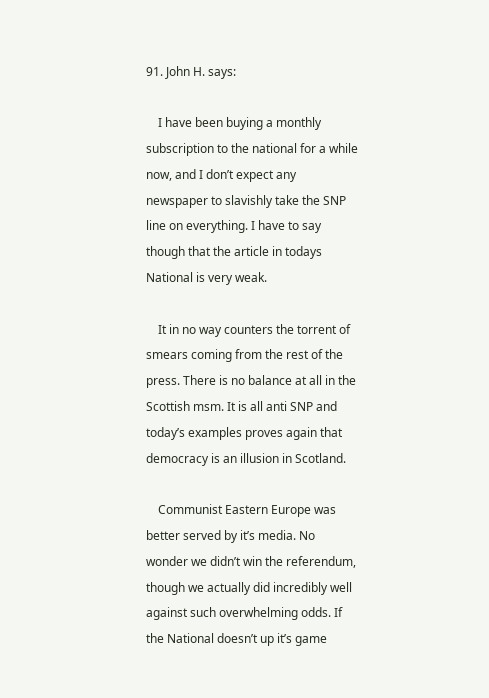91. John H. says:

    I have been buying a monthly subscription to the national for a while now, and I don’t expect any newspaper to slavishly take the SNP line on everything. I have to say though that the article in todays National is very weak.

    It in no way counters the torrent of smears coming from the rest of the press. There is no balance at all in the Scottish msm. It is all anti SNP and today’s examples proves again that democracy is an illusion in Scotland.

    Communist Eastern Europe was better served by it’s media. No wonder we didn’t win the referendum, though we actually did incredibly well against such overwhelming odds. If the National doesn’t up it’s game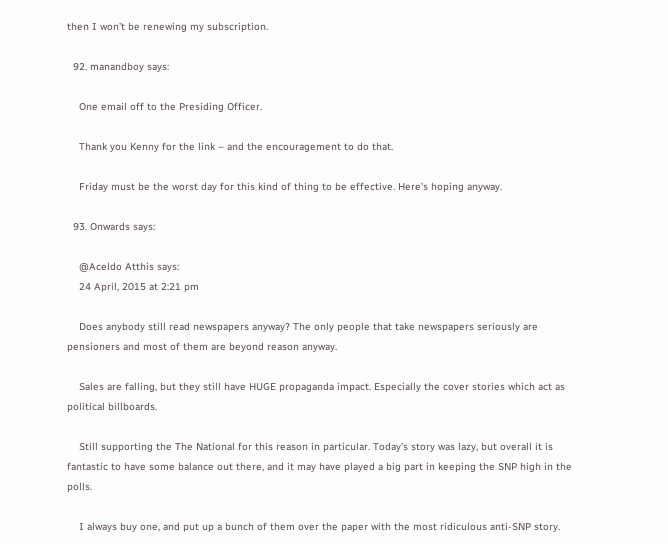then I won’t be renewing my subscription.

  92. manandboy says:

    One email off to the Presiding Officer.

    Thank you Kenny for the link – and the encouragement to do that.

    Friday must be the worst day for this kind of thing to be effective. Here’s hoping anyway.

  93. Onwards says:

    @Aceldo Atthis says:
    24 April, 2015 at 2:21 pm

    Does anybody still read newspapers anyway? The only people that take newspapers seriously are pensioners and most of them are beyond reason anyway.

    Sales are falling, but they still have HUGE propaganda impact. Especially the cover stories which act as political billboards.

    Still supporting the The National for this reason in particular. Today’s story was lazy, but overall it is fantastic to have some balance out there, and it may have played a big part in keeping the SNP high in the polls.

    I always buy one, and put up a bunch of them over the paper with the most ridiculous anti-SNP story.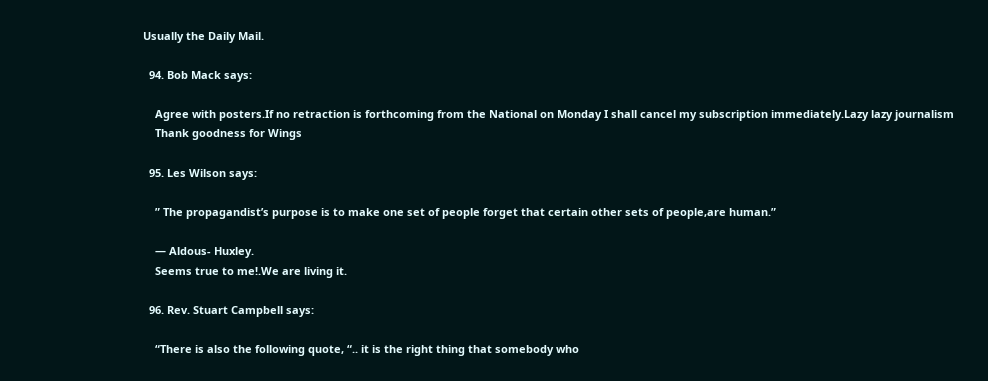Usually the Daily Mail.

  94. Bob Mack says:

    Agree with posters.If no retraction is forthcoming from the National on Monday I shall cancel my subscription immediately.Lazy lazy journalism
    Thank goodness for Wings

  95. Les Wilson says:

    ” The propagandist’s purpose is to make one set of people forget that certain other sets of people,are human.”

    — Aldous- Huxley.
    Seems true to me!.We are living it.

  96. Rev. Stuart Campbell says:

    “There is also the following quote, “.. it is the right thing that somebody who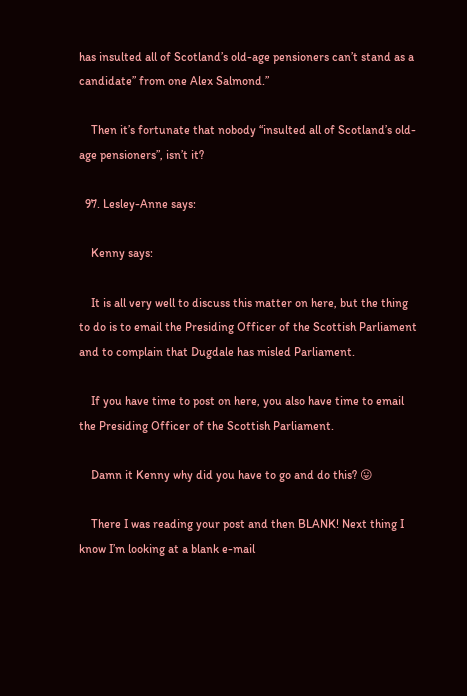has insulted all of Scotland’s old-age pensioners can’t stand as a candidate” from one Alex Salmond.”

    Then it’s fortunate that nobody “insulted all of Scotland’s old-age pensioners”, isn’t it?

  97. Lesley-Anne says:

    Kenny says:

    It is all very well to discuss this matter on here, but the thing to do is to email the Presiding Officer of the Scottish Parliament and to complain that Dugdale has misled Parliament.

    If you have time to post on here, you also have time to email the Presiding Officer of the Scottish Parliament.

    Damn it Kenny why did you have to go and do this? 😛

    There I was reading your post and then BLANK! Next thing I know I’m looking at a blank e-mail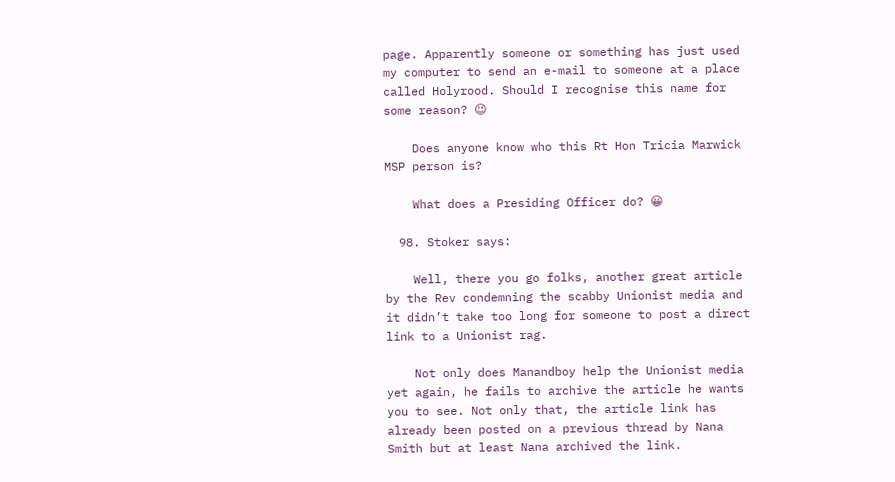page. Apparently someone or something has just used my computer to send an e-mail to someone at a place called Holyrood. Should I recognise this name for some reason? 😉

    Does anyone know who this Rt Hon Tricia Marwick MSP person is?

    What does a Presiding Officer do? 😀

  98. Stoker says:

    Well, there you go folks, another great article by the Rev condemning the scabby Unionist media and it didn’t take too long for someone to post a direct link to a Unionist rag.

    Not only does Manandboy help the Unionist media yet again, he fails to archive the article he wants you to see. Not only that, the article link has already been posted on a previous thread by Nana Smith but at least Nana archived the link.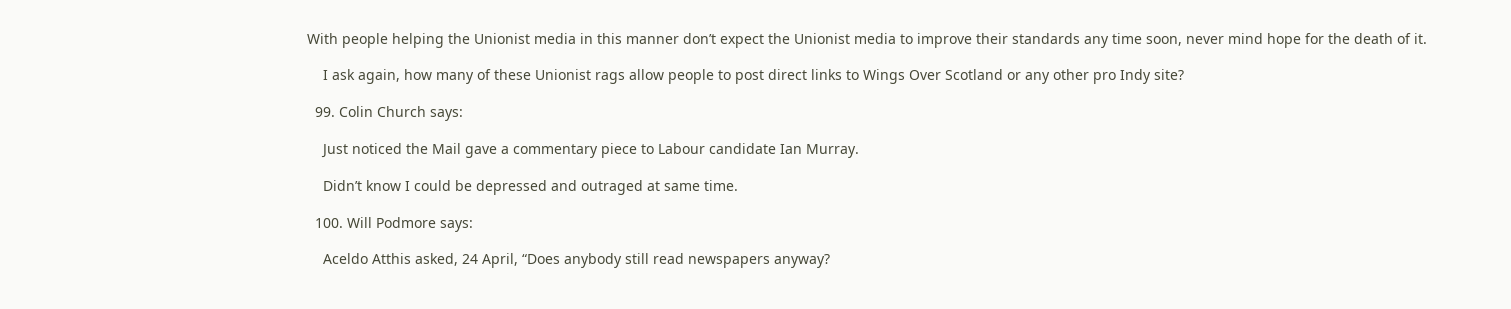With people helping the Unionist media in this manner don’t expect the Unionist media to improve their standards any time soon, never mind hope for the death of it.

    I ask again, how many of these Unionist rags allow people to post direct links to Wings Over Scotland or any other pro Indy site?

  99. Colin Church says:

    Just noticed the Mail gave a commentary piece to Labour candidate Ian Murray.

    Didn’t know I could be depressed and outraged at same time.

  100. Will Podmore says:

    Aceldo Atthis asked, 24 April, “Does anybody still read newspapers anyway?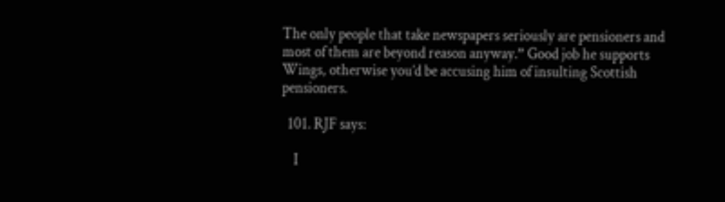The only people that take newspapers seriously are pensioners and most of them are beyond reason anyway.” Good job he supports Wings, otherwise you’d be accusing him of insulting Scottish pensioners.

  101. RJF says:

    I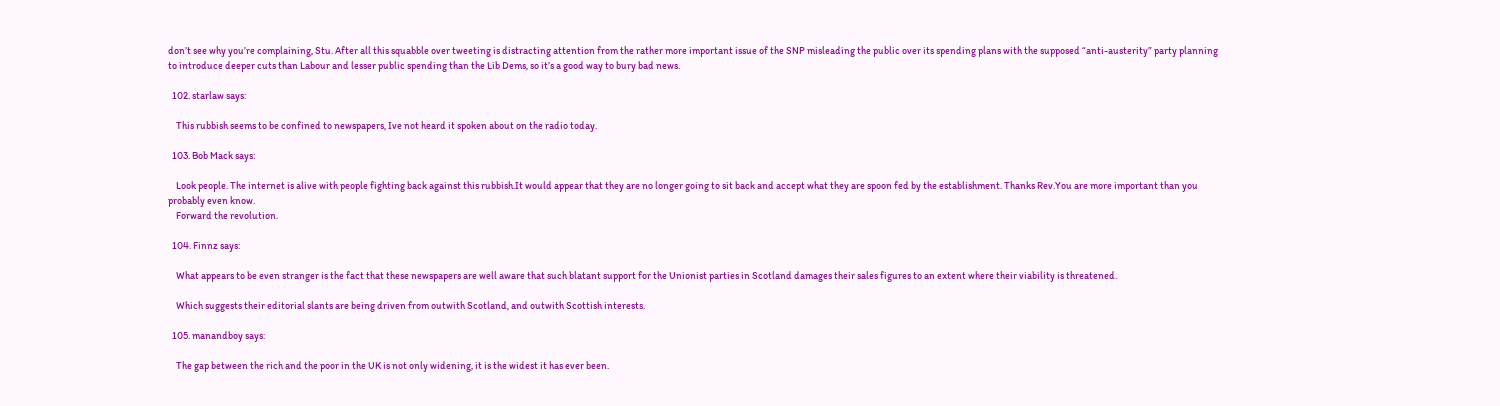don’t see why you’re complaining, Stu. After all this squabble over tweeting is distracting attention from the rather more important issue of the SNP misleading the public over its spending plans with the supposed “anti-austerity” party planning to introduce deeper cuts than Labour and lesser public spending than the Lib Dems, so it’s a good way to bury bad news.

  102. starlaw says:

    This rubbish seems to be confined to newspapers, Ive not heard it spoken about on the radio today.

  103. Bob Mack says:

    Look people. The internet is alive with people fighting back against this rubbish.It would appear that they are no longer going to sit back and accept what they are spoon fed by the establishment. Thanks Rev.You are more important than you probably even know.
    Forward the revolution.

  104. Finnz says:

    What appears to be even stranger is the fact that these newspapers are well aware that such blatant support for the Unionist parties in Scotland damages their sales figures to an extent where their viability is threatened.

    Which suggests their editorial slants are being driven from outwith Scotland, and outwith Scottish interests.

  105. manandboy says:

    The gap between the rich and the poor in the UK is not only widening, it is the widest it has ever been.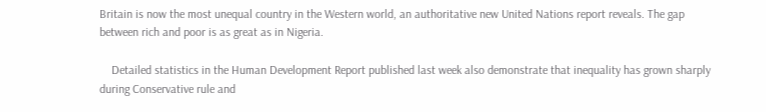Britain is now the most unequal country in the Western world, an authoritative new United Nations report reveals. The gap between rich and poor is as great as in Nigeria.

    Detailed statistics in the Human Development Report published last week also demonstrate that inequality has grown sharply during Conservative rule and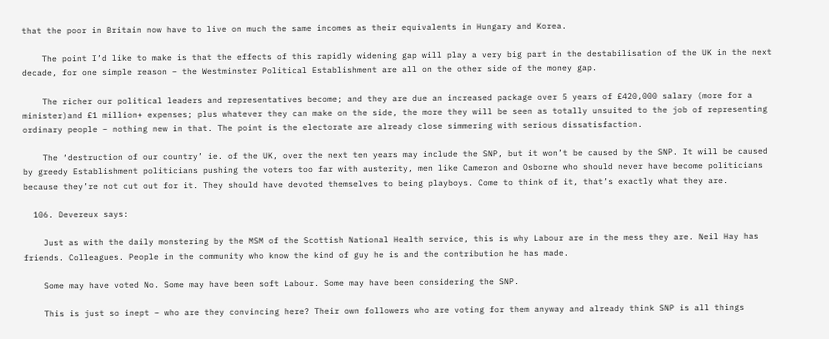that the poor in Britain now have to live on much the same incomes as their equivalents in Hungary and Korea.

    The point I’d like to make is that the effects of this rapidly widening gap will play a very big part in the destabilisation of the UK in the next decade, for one simple reason – the Westminster Political Establishment are all on the other side of the money gap.

    The richer our political leaders and representatives become; and they are due an increased package over 5 years of £420,000 salary (more for a minister)and £1 million+ expenses; plus whatever they can make on the side, the more they will be seen as totally unsuited to the job of representing ordinary people – nothing new in that. The point is the electorate are already close simmering with serious dissatisfaction.

    The ‘destruction of our country’ ie. of the UK, over the next ten years may include the SNP, but it won’t be caused by the SNP. It will be caused by greedy Establishment politicians pushing the voters too far with austerity, men like Cameron and Osborne who should never have become politicians because they’re not cut out for it. They should have devoted themselves to being playboys. Come to think of it, that’s exactly what they are.

  106. Devereux says:

    Just as with the daily monstering by the MSM of the Scottish National Health service, this is why Labour are in the mess they are. Neil Hay has friends. Colleagues. People in the community who know the kind of guy he is and the contribution he has made.

    Some may have voted No. Some may have been soft Labour. Some may have been considering the SNP.

    This is just so inept – who are they convincing here? Their own followers who are voting for them anyway and already think SNP is all things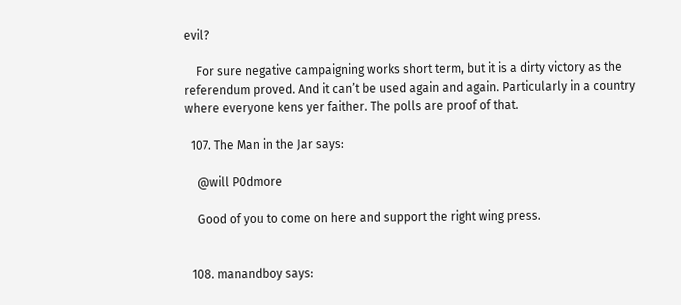evil?

    For sure negative campaigning works short term, but it is a dirty victory as the referendum proved. And it can’t be used again and again. Particularly in a country where everyone kens yer faither. The polls are proof of that.

  107. The Man in the Jar says:

    @will P0dmore

    Good of you to come on here and support the right wing press.


  108. manandboy says: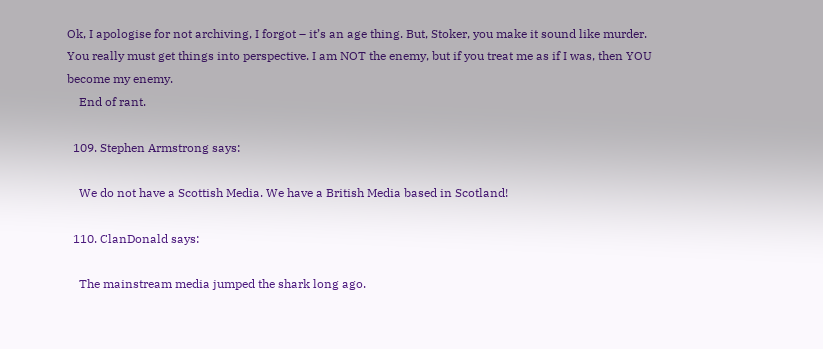Ok, I apologise for not archiving, I forgot – it’s an age thing. But, Stoker, you make it sound like murder. You really must get things into perspective. I am NOT the enemy, but if you treat me as if I was, then YOU become my enemy.
    End of rant.

  109. Stephen Armstrong says:

    We do not have a Scottish Media. We have a British Media based in Scotland!

  110. ClanDonald says:

    The mainstream media jumped the shark long ago.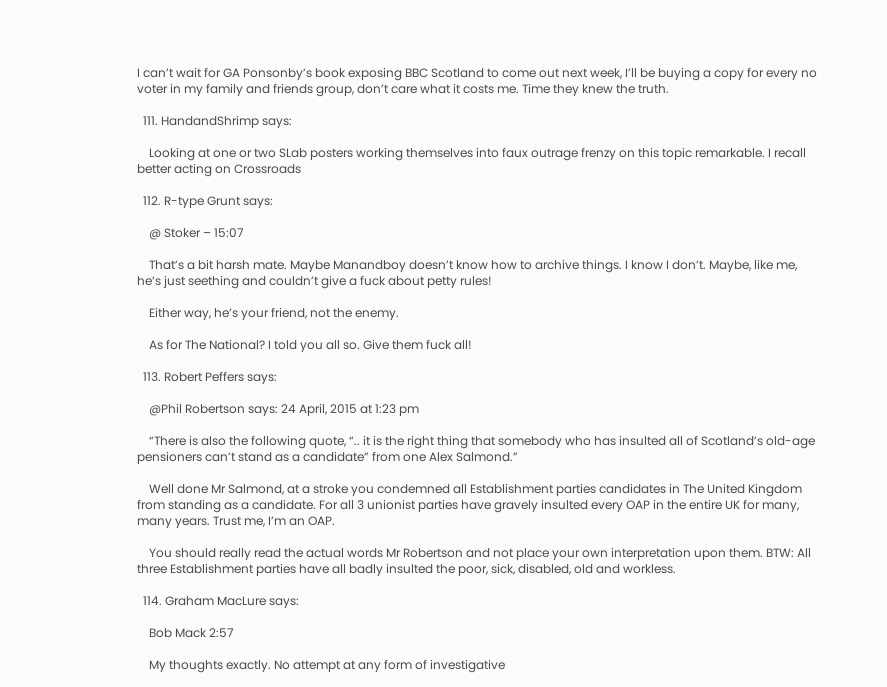I can’t wait for GA Ponsonby’s book exposing BBC Scotland to come out next week, I’ll be buying a copy for every no voter in my family and friends group, don’t care what it costs me. Time they knew the truth.

  111. HandandShrimp says:

    Looking at one or two SLab posters working themselves into faux outrage frenzy on this topic remarkable. I recall better acting on Crossroads

  112. R-type Grunt says:

    @ Stoker – 15:07

    That’s a bit harsh mate. Maybe Manandboy doesn’t know how to archive things. I know I don’t. Maybe, like me, he’s just seething and couldn’t give a fuck about petty rules!

    Either way, he’s your friend, not the enemy.

    As for The National? I told you all so. Give them fuck all!

  113. Robert Peffers says:

    @Phil Robertson says: 24 April, 2015 at 1:23 pm

    “There is also the following quote, “.. it is the right thing that somebody who has insulted all of Scotland’s old-age pensioners can’t stand as a candidate” from one Alex Salmond.”

    Well done Mr Salmond, at a stroke you condemned all Establishment parties candidates in The United Kingdom from standing as a candidate. For all 3 unionist parties have gravely insulted every OAP in the entire UK for many, many years. Trust me, I’m an OAP.

    You should really read the actual words Mr Robertson and not place your own interpretation upon them. BTW: All three Establishment parties have all badly insulted the poor, sick, disabled, old and workless.

  114. Graham MacLure says:

    Bob Mack 2:57

    My thoughts exactly. No attempt at any form of investigative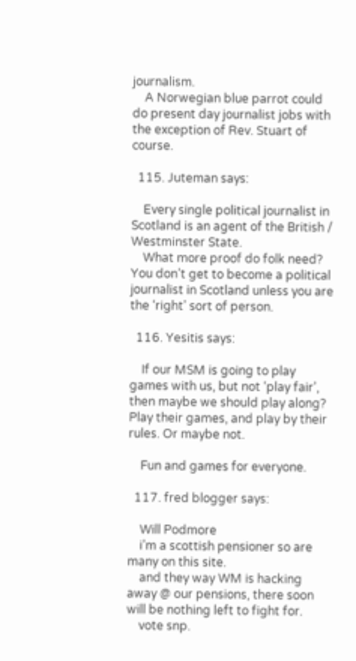journalism.
    A Norwegian blue parrot could do present day journalist jobs with the exception of Rev. Stuart of course.

  115. Juteman says:

    Every single political journalist in Scotland is an agent of the British / Westminster State.
    What more proof do folk need? You don’t get to become a political journalist in Scotland unless you are the ‘right’ sort of person.

  116. Yesitis says:

    If our MSM is going to play games with us, but not ‘play fair’, then maybe we should play along? Play their games, and play by their rules. Or maybe not.

    Fun and games for everyone.

  117. fred blogger says:

    Will Podmore
    i’m a scottish pensioner so are many on this site.
    and they way WM is hacking away @ our pensions, there soon will be nothing left to fight for.
    vote snp.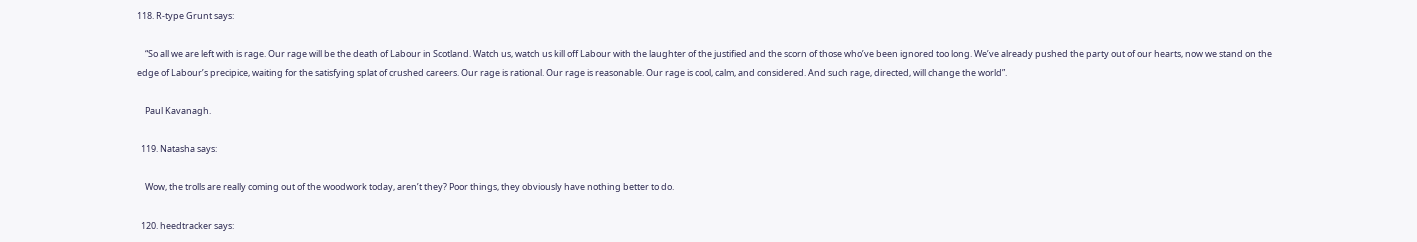118. R-type Grunt says:

    “So all we are left with is rage. Our rage will be the death of Labour in Scotland. Watch us, watch us kill off Labour with the laughter of the justified and the scorn of those who’ve been ignored too long. We’ve already pushed the party out of our hearts, now we stand on the edge of Labour’s precipice, waiting for the satisfying splat of crushed careers. Our rage is rational. Our rage is reasonable. Our rage is cool, calm, and considered. And such rage, directed, will change the world”.

    Paul Kavanagh.

  119. Natasha says:

    Wow, the trolls are really coming out of the woodwork today, aren’t they? Poor things, they obviously have nothing better to do.

  120. heedtracker says: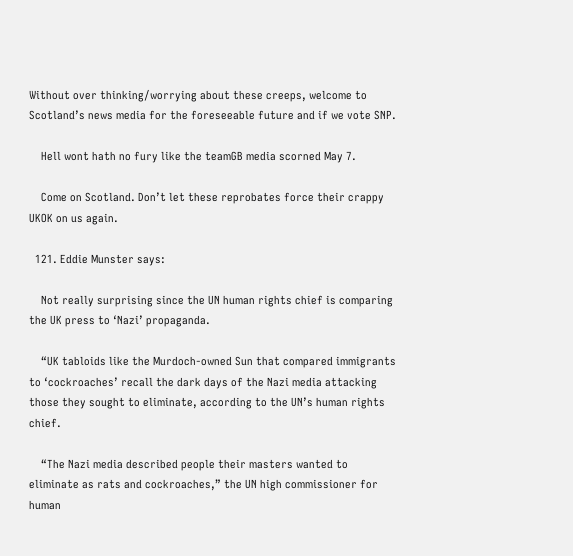Without over thinking/worrying about these creeps, welcome to Scotland’s news media for the foreseeable future and if we vote SNP.

    Hell wont hath no fury like the teamGB media scorned May 7.

    Come on Scotland. Don’t let these reprobates force their crappy UKOK on us again.

  121. Eddie Munster says:

    Not really surprising since the UN human rights chief is comparing the UK press to ‘Nazi’ propaganda.

    “UK tabloids like the Murdoch-owned Sun that compared immigrants to ‘cockroaches’ recall the dark days of the Nazi media attacking those they sought to eliminate, according to the UN’s human rights chief.

    “The Nazi media described people their masters wanted to eliminate as rats and cockroaches,” the UN high commissioner for human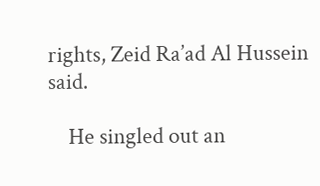rights, Zeid Ra’ad Al Hussein said.

    He singled out an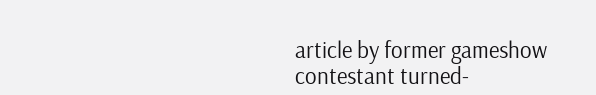article by former gameshow contestant turned-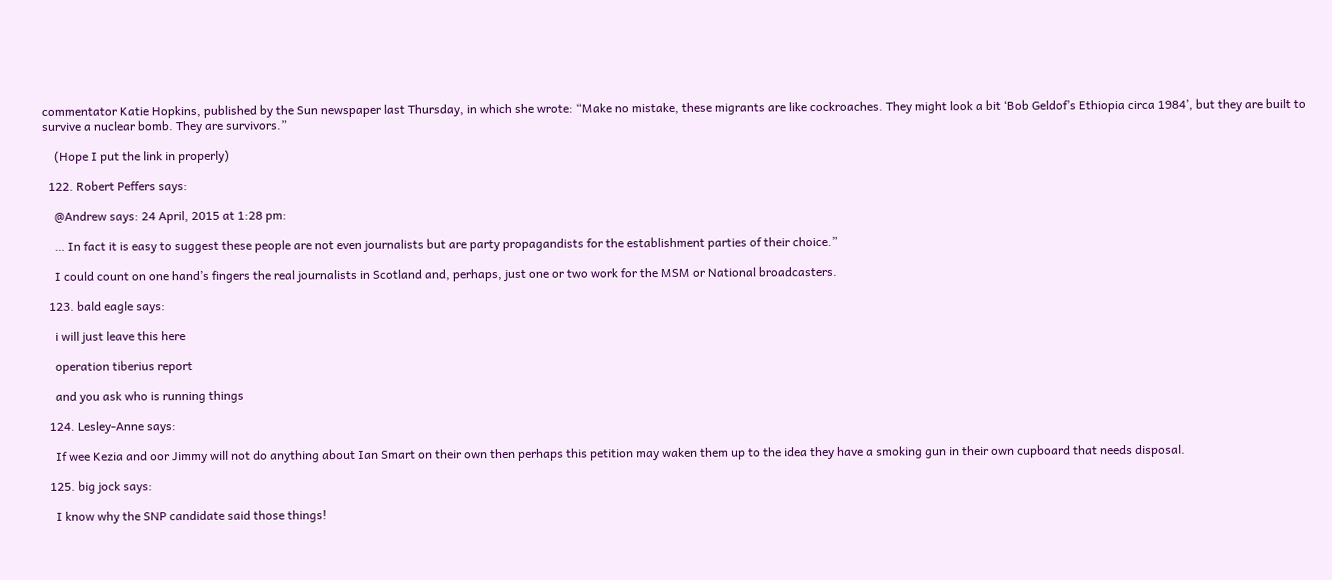commentator Katie Hopkins, published by the Sun newspaper last Thursday, in which she wrote: “Make no mistake, these migrants are like cockroaches. They might look a bit ‘Bob Geldof’s Ethiopia circa 1984’, but they are built to survive a nuclear bomb. They are survivors.”

    (Hope I put the link in properly)

  122. Robert Peffers says:

    @Andrew says: 24 April, 2015 at 1:28 pm:

    … In fact it is easy to suggest these people are not even journalists but are party propagandists for the establishment parties of their choice.”

    I could count on one hand’s fingers the real journalists in Scotland and, perhaps, just one or two work for the MSM or National broadcasters.

  123. bald eagle says:

    i will just leave this here

    operation tiberius report

    and you ask who is running things

  124. Lesley-Anne says:

    If wee Kezia and oor Jimmy will not do anything about Ian Smart on their own then perhaps this petition may waken them up to the idea they have a smoking gun in their own cupboard that needs disposal.

  125. big jock says:

    I know why the SNP candidate said those things!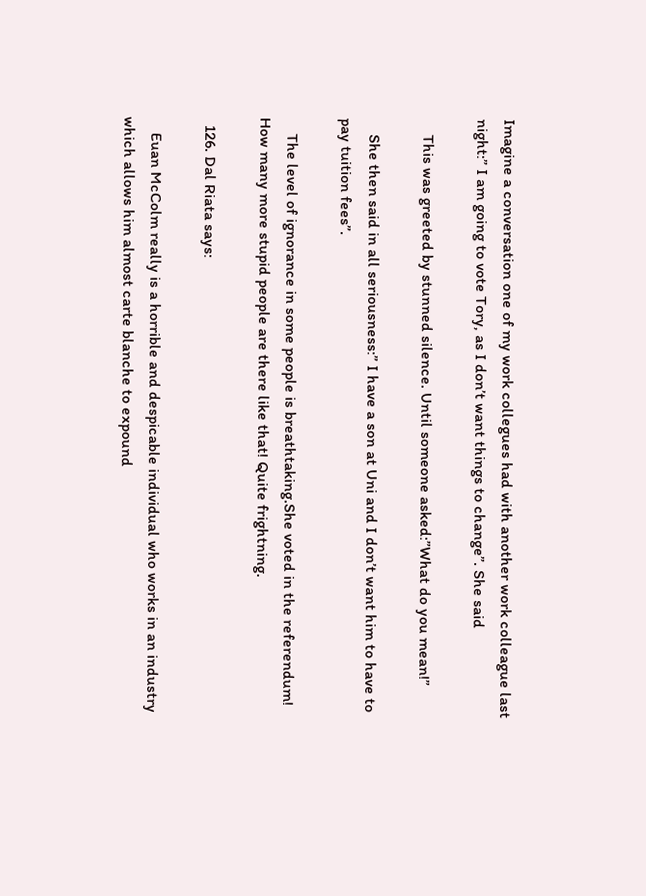Imagine a conversation one of my work collegues had with another work colleague last night:” I am going to vote Tory, as I don’t want things to change”. She said

    This was greeted by stunned silence. Until someone asked:”What do you mean!”

    She then said in all seriousness:” I have a son at Uni and I don’t want him to have to pay tuition fees”.

    The level of ignorance in some people is breathtaking.She voted in the referendum! How many more stupid people are there like that! Quite frightning.

  126. Dal Riata says:

    Euan McColm really is a horrible and despicable individual who works in an industry which allows him almost carte blanche to expound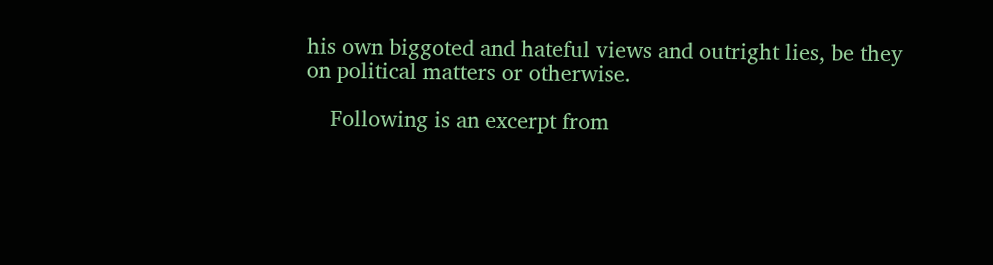his own biggoted and hateful views and outright lies, be they on political matters or otherwise.

    Following is an excerpt from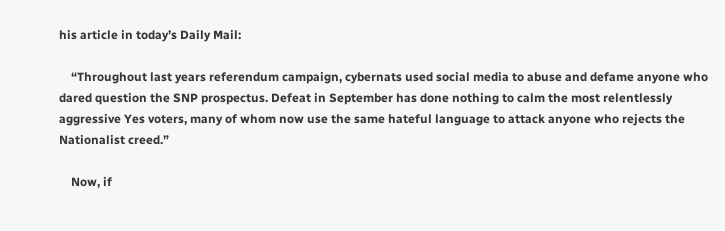his article in today’s Daily Mail:

    “Throughout last years referendum campaign, cybernats used social media to abuse and defame anyone who dared question the SNP prospectus. Defeat in September has done nothing to calm the most relentlessly aggressive Yes voters, many of whom now use the same hateful language to attack anyone who rejects the Nationalist creed.”

    Now, if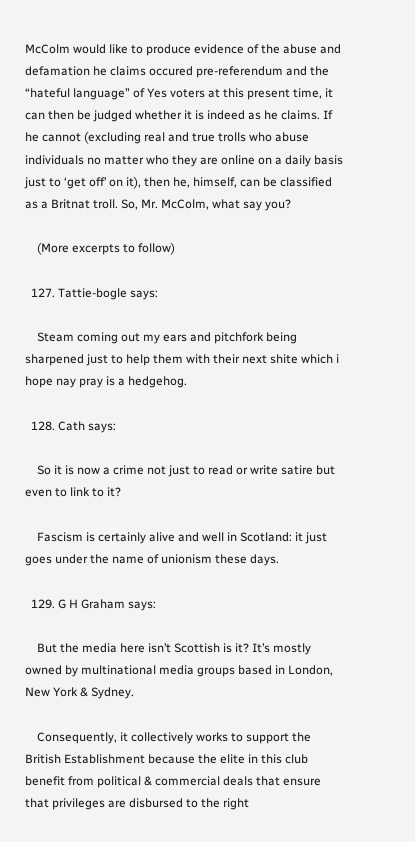McColm would like to produce evidence of the abuse and defamation he claims occured pre-referendum and the “hateful language” of Yes voters at this present time, it can then be judged whether it is indeed as he claims. If he cannot (excluding real and true trolls who abuse individuals no matter who they are online on a daily basis just to ‘get off’ on it), then he, himself, can be classified as a Britnat troll. So, Mr. McColm, what say you?

    (More excerpts to follow)

  127. Tattie-bogle says:

    Steam coming out my ears and pitchfork being sharpened just to help them with their next shite which i hope nay pray is a hedgehog.

  128. Cath says:

    So it is now a crime not just to read or write satire but even to link to it?

    Fascism is certainly alive and well in Scotland: it just goes under the name of unionism these days.

  129. G H Graham says:

    But the media here isn’t Scottish is it? It’s mostly owned by multinational media groups based in London, New York & Sydney.

    Consequently, it collectively works to support the British Establishment because the elite in this club benefit from political & commercial deals that ensure that privileges are disbursed to the right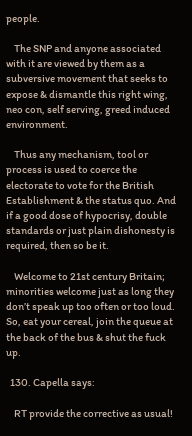people.

    The SNP and anyone associated with it are viewed by them as a subversive movement that seeks to expose & dismantle this right wing, neo con, self serving, greed induced environment.

    Thus any mechanism, tool or process is used to coerce the electorate to vote for the British Establishment & the status quo. And if a good dose of hypocrisy, double standards or just plain dishonesty is required, then so be it.

    Welcome to 21st century Britain; minorities welcome just as long they don’t speak up too often or too loud. So, eat your cereal, join the queue at the back of the bus & shut the fuck up.

  130. Capella says:

    RT provide the corrective as usual!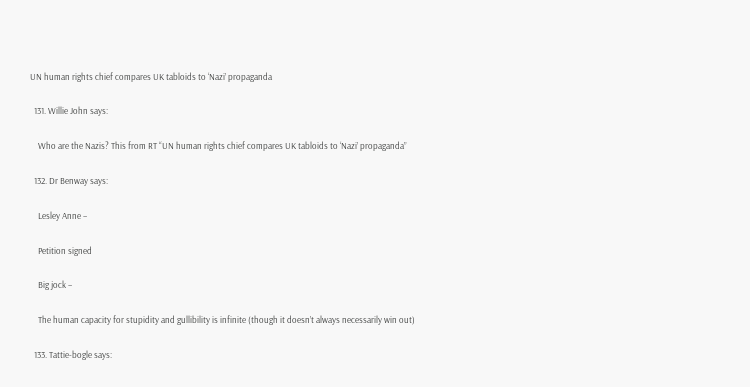UN human rights chief compares UK tabloids to ‘Nazi’ propaganda

  131. Willie John says:

    Who are the Nazis? This from RT “UN human rights chief compares UK tabloids to ‘Nazi’ propaganda”

  132. Dr Benway says:

    Lesley Anne –

    Petition signed

    Big jock –

    The human capacity for stupidity and gullibility is infinite (though it doesn’t always necessarily win out)

  133. Tattie-bogle says: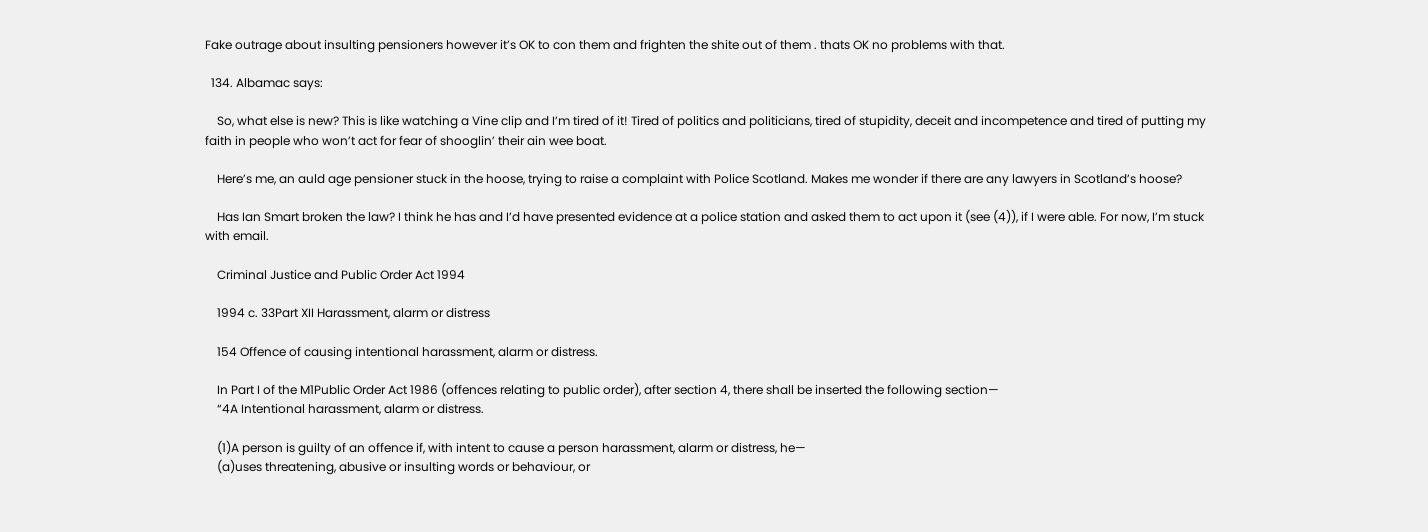Fake outrage about insulting pensioners however it’s OK to con them and frighten the shite out of them . thats OK no problems with that.

  134. Albamac says:

    So, what else is new? This is like watching a Vine clip and I’m tired of it! Tired of politics and politicians, tired of stupidity, deceit and incompetence and tired of putting my faith in people who won’t act for fear of shooglin’ their ain wee boat.

    Here’s me, an auld age pensioner stuck in the hoose, trying to raise a complaint with Police Scotland. Makes me wonder if there are any lawyers in Scotland’s hoose?

    Has Ian Smart broken the law? I think he has and I’d have presented evidence at a police station and asked them to act upon it (see (4)), if I were able. For now, I’m stuck with email.

    Criminal Justice and Public Order Act 1994

    1994 c. 33Part XII Harassment, alarm or distress

    154 Offence of causing intentional harassment, alarm or distress.

    In Part I of the M1Public Order Act 1986 (offences relating to public order), after section 4, there shall be inserted the following section—
    “4A Intentional harassment, alarm or distress.

    (1)A person is guilty of an offence if, with intent to cause a person harassment, alarm or distress, he—
    (a)uses threatening, abusive or insulting words or behaviour, or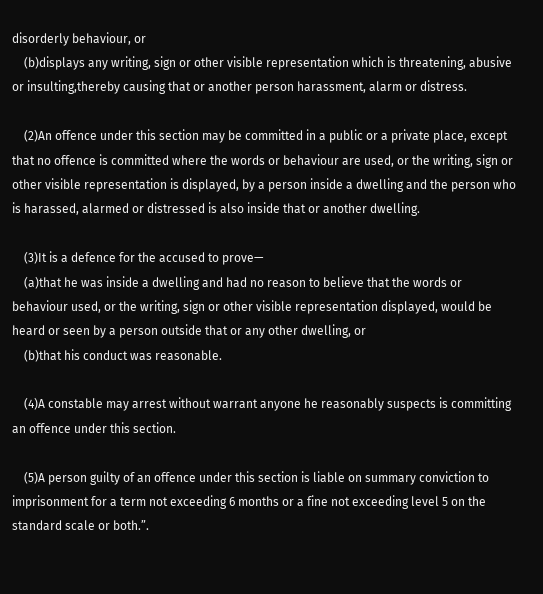disorderly behaviour, or
    (b)displays any writing, sign or other visible representation which is threatening, abusive or insulting,thereby causing that or another person harassment, alarm or distress.

    (2)An offence under this section may be committed in a public or a private place, except that no offence is committed where the words or behaviour are used, or the writing, sign or other visible representation is displayed, by a person inside a dwelling and the person who is harassed, alarmed or distressed is also inside that or another dwelling.

    (3)It is a defence for the accused to prove—
    (a)that he was inside a dwelling and had no reason to believe that the words or behaviour used, or the writing, sign or other visible representation displayed, would be heard or seen by a person outside that or any other dwelling, or
    (b)that his conduct was reasonable.

    (4)A constable may arrest without warrant anyone he reasonably suspects is committing an offence under this section.

    (5)A person guilty of an offence under this section is liable on summary conviction to imprisonment for a term not exceeding 6 months or a fine not exceeding level 5 on the standard scale or both.”.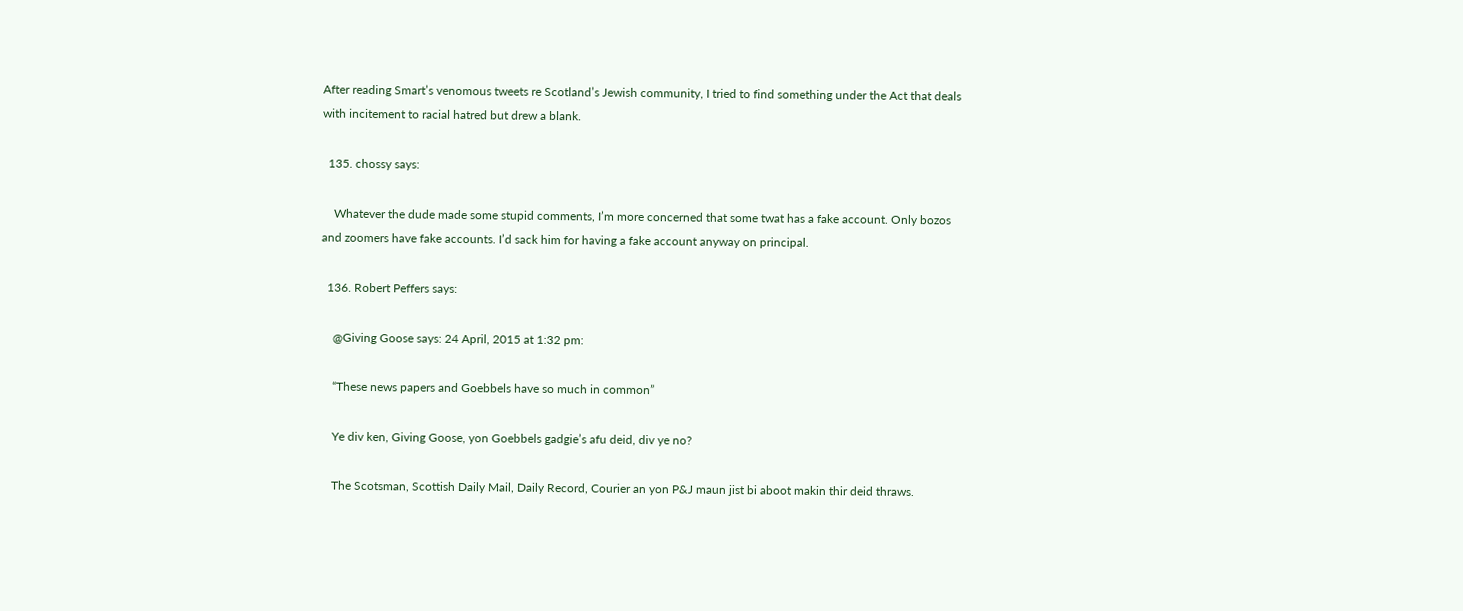After reading Smart’s venomous tweets re Scotland’s Jewish community, I tried to find something under the Act that deals with incitement to racial hatred but drew a blank.

  135. chossy says:

    Whatever the dude made some stupid comments, I’m more concerned that some twat has a fake account. Only bozos and zoomers have fake accounts. I’d sack him for having a fake account anyway on principal.

  136. Robert Peffers says:

    @Giving Goose says: 24 April, 2015 at 1:32 pm:

    “These news papers and Goebbels have so much in common”

    Ye div ken, Giving Goose, yon Goebbels gadgie’s afu deid, div ye no?

    The Scotsman, Scottish Daily Mail, Daily Record, Courier an yon P&J maun jist bi aboot makin thir deid thraws.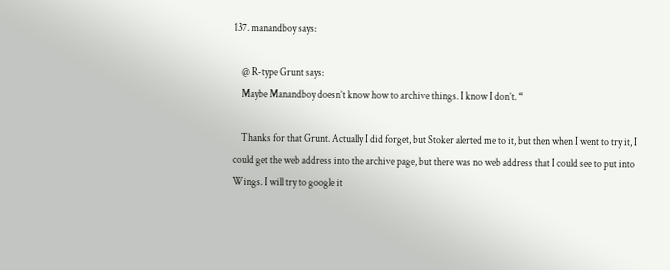137. manandboy says:

    @ R-type Grunt says:
    Maybe Manandboy doesn’t know how to archive things. I know I don’t. “

    Thanks for that Grunt. Actually I did forget, but Stoker alerted me to it, but then when I went to try it, I could get the web address into the archive page, but there was no web address that I could see to put into Wings. I will try to google it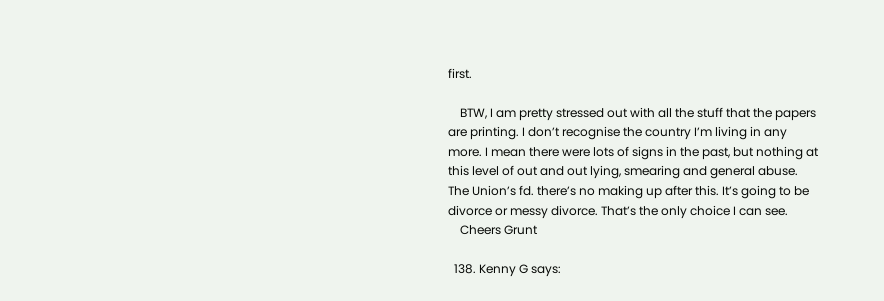first.

    BTW, I am pretty stressed out with all the stuff that the papers are printing. I don’t recognise the country I’m living in any more. I mean there were lots of signs in the past, but nothing at this level of out and out lying, smearing and general abuse. The Union’s fd. there’s no making up after this. It’s going to be divorce or messy divorce. That’s the only choice I can see.
    Cheers Grunt

  138. Kenny G says: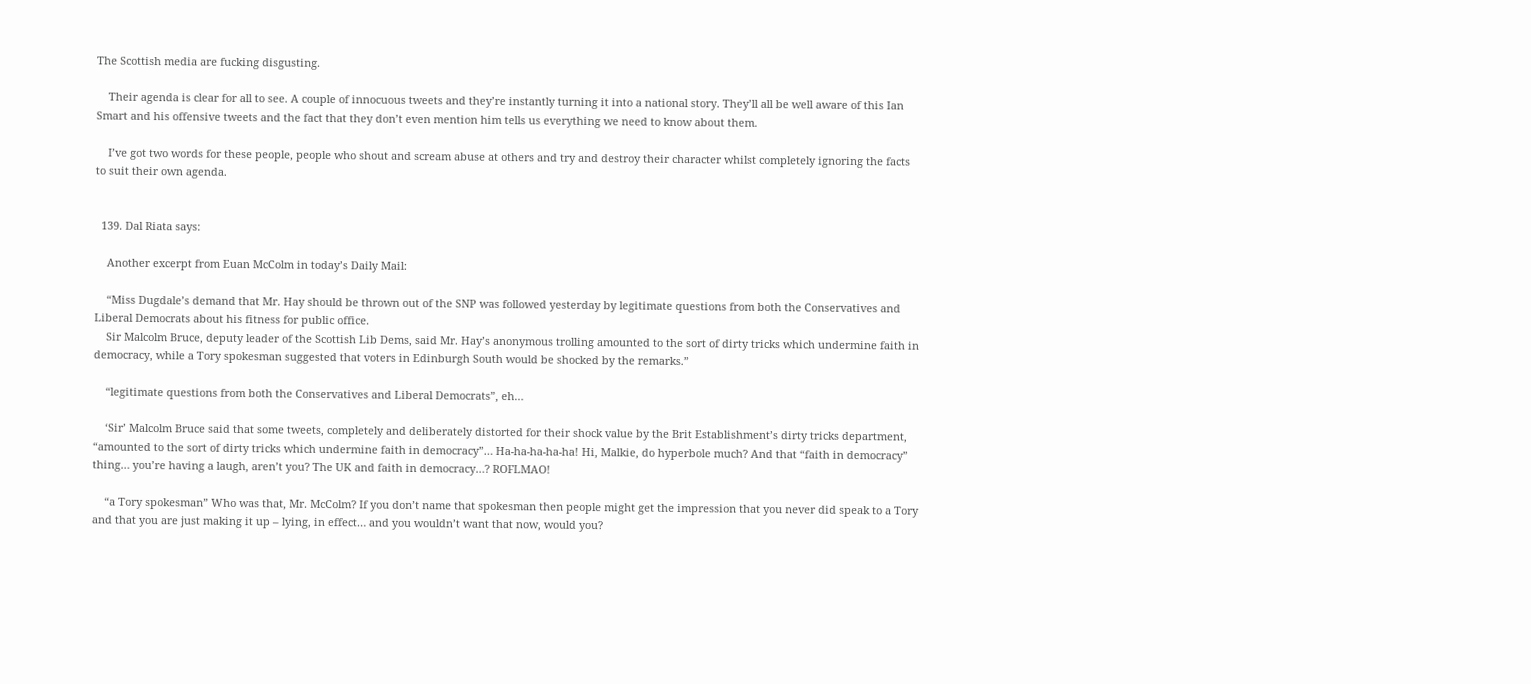The Scottish media are fucking disgusting.

    Their agenda is clear for all to see. A couple of innocuous tweets and they’re instantly turning it into a national story. They’ll all be well aware of this Ian Smart and his offensive tweets and the fact that they don’t even mention him tells us everything we need to know about them.

    I’ve got two words for these people, people who shout and scream abuse at others and try and destroy their character whilst completely ignoring the facts to suit their own agenda.


  139. Dal Riata says:

    Another excerpt from Euan McColm in today’s Daily Mail:

    “Miss Dugdale’s demand that Mr. Hay should be thrown out of the SNP was followed yesterday by legitimate questions from both the Conservatives and Liberal Democrats about his fitness for public office.
    Sir Malcolm Bruce, deputy leader of the Scottish Lib Dems, said Mr. Hay’s anonymous trolling amounted to the sort of dirty tricks which undermine faith in democracy, while a Tory spokesman suggested that voters in Edinburgh South would be shocked by the remarks.”

    “legitimate questions from both the Conservatives and Liberal Democrats”, eh…

    ‘Sir’ Malcolm Bruce said that some tweets, completely and deliberately distorted for their shock value by the Brit Establishment’s dirty tricks department, “amounted to the sort of dirty tricks which undermine faith in democracy”… Ha-ha-ha-ha-ha! Hi, Malkie, do hyperbole much? And that “faith in democracy” thing… you’re having a laugh, aren’t you? The UK and faith in democracy…? ROFLMAO!

    “a Tory spokesman” Who was that, Mr. McColm? If you don’t name that spokesman then people might get the impression that you never did speak to a Tory and that you are just making it up – lying, in effect… and you wouldn’t want that now, would you?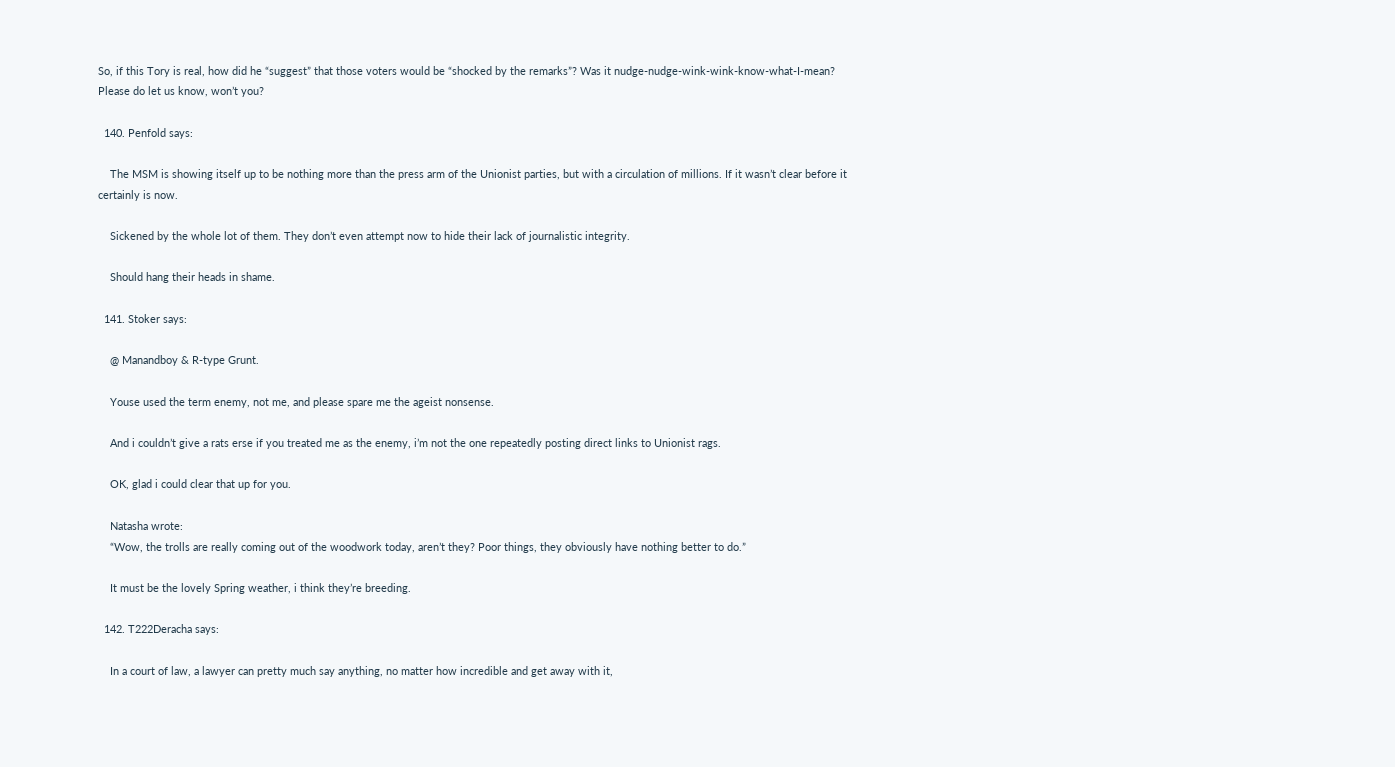So, if this Tory is real, how did he “suggest” that those voters would be “shocked by the remarks”? Was it nudge-nudge-wink-wink-know-what-I-mean? Please do let us know, won’t you?

  140. Penfold says:

    The MSM is showing itself up to be nothing more than the press arm of the Unionist parties, but with a circulation of millions. If it wasn’t clear before it certainly is now.

    Sickened by the whole lot of them. They don’t even attempt now to hide their lack of journalistic integrity.

    Should hang their heads in shame.

  141. Stoker says:

    @ Manandboy & R-type Grunt.

    Youse used the term enemy, not me, and please spare me the ageist nonsense.

    And i couldn’t give a rats erse if you treated me as the enemy, i’m not the one repeatedly posting direct links to Unionist rags.

    OK, glad i could clear that up for you.

    Natasha wrote:
    “Wow, the trolls are really coming out of the woodwork today, aren’t they? Poor things, they obviously have nothing better to do.”

    It must be the lovely Spring weather, i think they’re breeding.

  142. T222Deracha says:

    In a court of law, a lawyer can pretty much say anything, no matter how incredible and get away with it,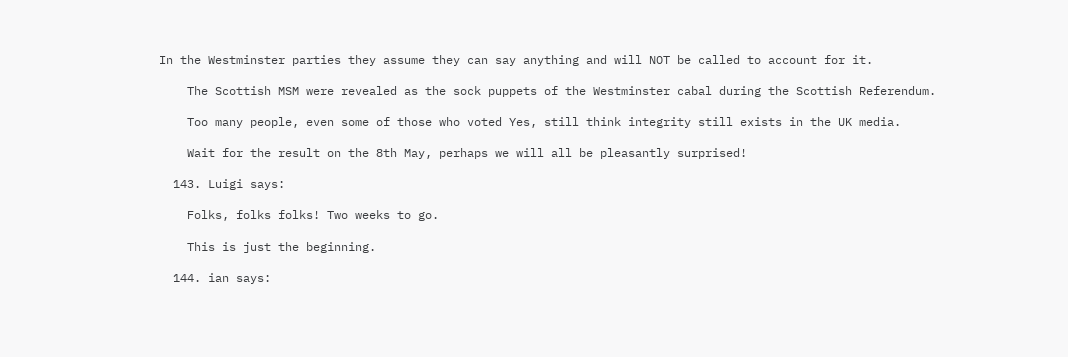In the Westminster parties they assume they can say anything and will NOT be called to account for it.

    The Scottish MSM were revealed as the sock puppets of the Westminster cabal during the Scottish Referendum.

    Too many people, even some of those who voted Yes, still think integrity still exists in the UK media.

    Wait for the result on the 8th May, perhaps we will all be pleasantly surprised!

  143. Luigi says:

    Folks, folks folks! Two weeks to go.

    This is just the beginning.

  144. ian says: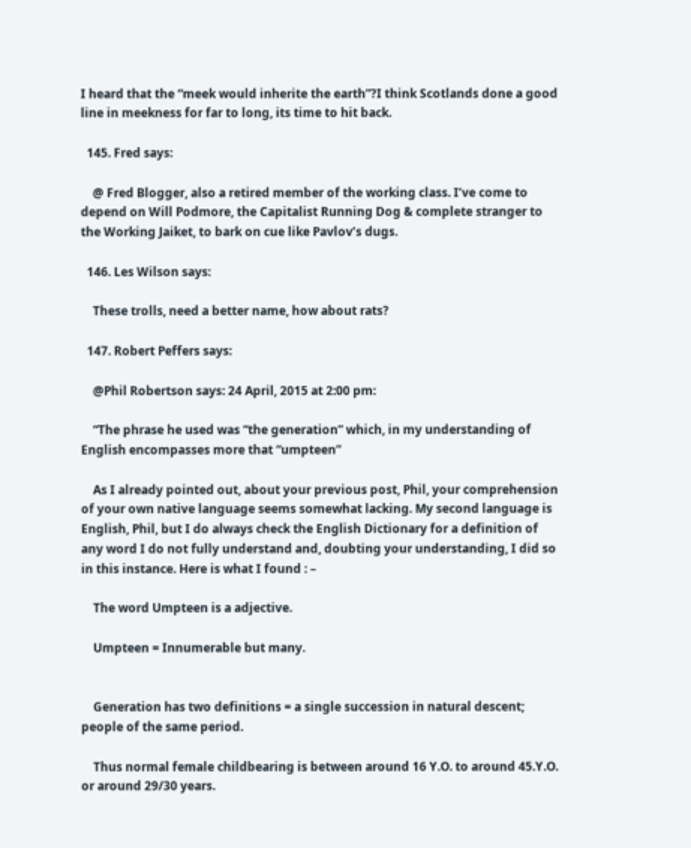I heard that the “meek would inherite the earth”?I think Scotlands done a good line in meekness for far to long, its time to hit back.

  145. Fred says:

    @ Fred Blogger, also a retired member of the working class. I’ve come to depend on Will Podmore, the Capitalist Running Dog & complete stranger to the Working Jaiket, to bark on cue like Pavlov’s dugs.

  146. Les Wilson says:

    These trolls, need a better name, how about rats?

  147. Robert Peffers says:

    @Phil Robertson says: 24 April, 2015 at 2:00 pm:

    “The phrase he used was “the generation” which, in my understanding of English encompasses more that “umpteen”

    As I already pointed out, about your previous post, Phil, your comprehension of your own native language seems somewhat lacking. My second language is English, Phil, but I do always check the English Dictionary for a definition of any word I do not fully understand and, doubting your understanding, I did so in this instance. Here is what I found : –

    The word Umpteen is a adjective.

    Umpteen = Innumerable but many.


    Generation has two definitions = a single succession in natural descent; people of the same period.

    Thus normal female childbearing is between around 16 Y.O. to around 45.Y.O. or around 29/30 years.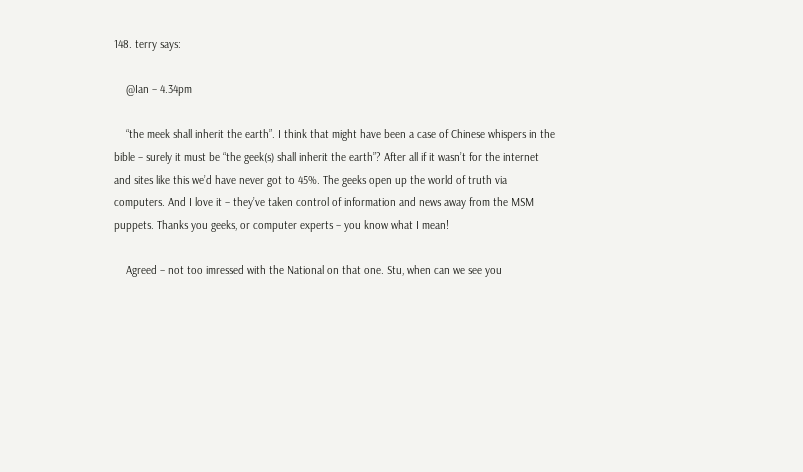148. terry says:

    @Ian – 4.34pm

    “the meek shall inherit the earth”. I think that might have been a case of Chinese whispers in the bible – surely it must be “the geek(s) shall inherit the earth”? After all if it wasn’t for the internet and sites like this we’d have never got to 45%. The geeks open up the world of truth via computers. And I love it – they’ve taken control of information and news away from the MSM puppets. Thanks you geeks, or computer experts – you know what I mean!

    Agreed – not too imressed with the National on that one. Stu, when can we see you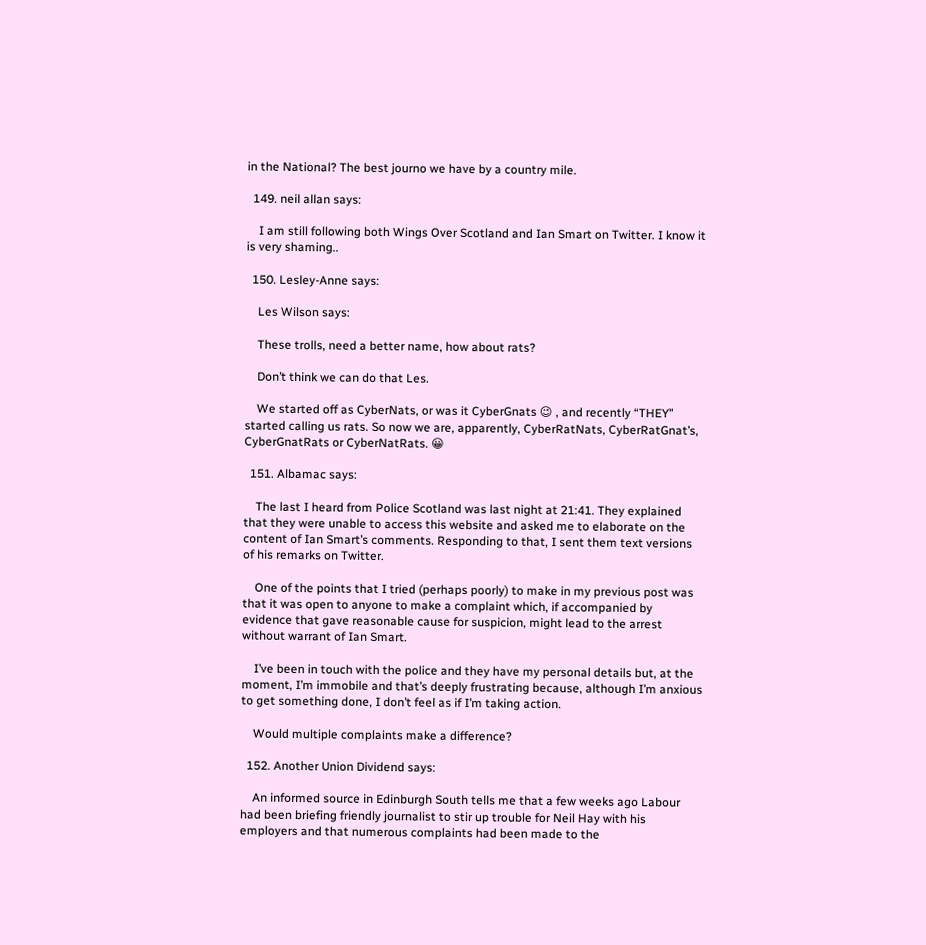in the National? The best journo we have by a country mile.

  149. neil allan says:

    I am still following both Wings Over Scotland and Ian Smart on Twitter. I know it is very shaming..

  150. Lesley-Anne says:

    Les Wilson says:

    These trolls, need a better name, how about rats?

    Don’t think we can do that Les.

    We started off as CyberNats, or was it CyberGnats 😉 , and recently “THEY” started calling us rats. So now we are, apparently, CyberRatNats, CyberRatGnat’s, CyberGnatRats or CyberNatRats. 😀

  151. Albamac says:

    The last I heard from Police Scotland was last night at 21:41. They explained that they were unable to access this website and asked me to elaborate on the content of Ian Smart’s comments. Responding to that, I sent them text versions of his remarks on Twitter.

    One of the points that I tried (perhaps poorly) to make in my previous post was that it was open to anyone to make a complaint which, if accompanied by evidence that gave reasonable cause for suspicion, might lead to the arrest without warrant of Ian Smart.

    I’ve been in touch with the police and they have my personal details but, at the moment, I’m immobile and that’s deeply frustrating because, although I’m anxious to get something done, I don’t feel as if I’m taking action.

    Would multiple complaints make a difference?

  152. Another Union Dividend says:

    An informed source in Edinburgh South tells me that a few weeks ago Labour had been briefing friendly journalist to stir up trouble for Neil Hay with his employers and that numerous complaints had been made to the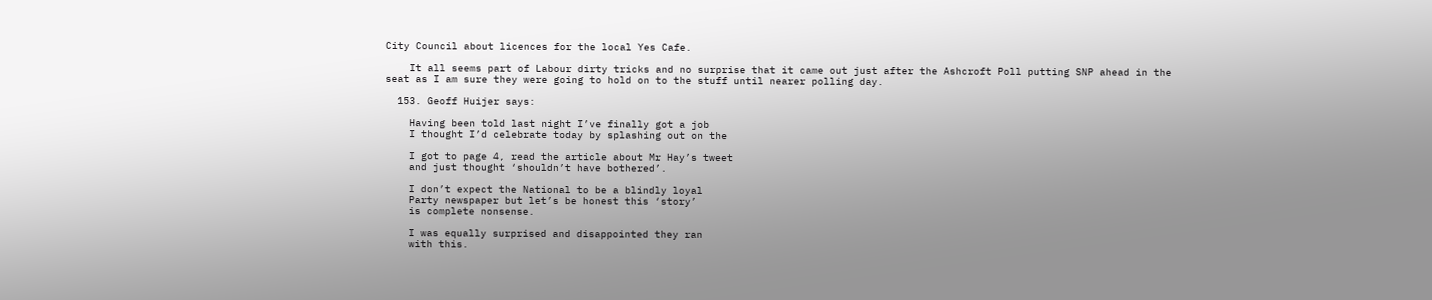City Council about licences for the local Yes Cafe.

    It all seems part of Labour dirty tricks and no surprise that it came out just after the Ashcroft Poll putting SNP ahead in the seat as I am sure they were going to hold on to the stuff until nearer polling day.

  153. Geoff Huijer says:

    Having been told last night I’ve finally got a job
    I thought I’d celebrate today by splashing out on the

    I got to page 4, read the article about Mr Hay’s tweet
    and just thought ‘shouldn’t have bothered’.

    I don’t expect the National to be a blindly loyal
    Party newspaper but let’s be honest this ‘story’
    is complete nonsense.

    I was equally surprised and disappointed they ran
    with this.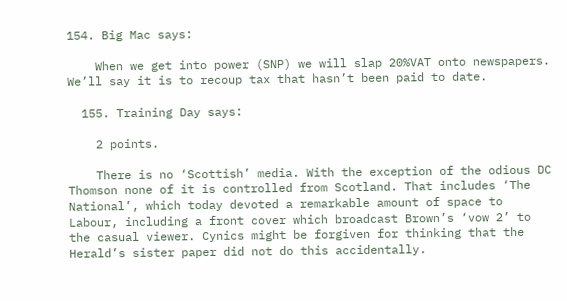154. Big Mac says:

    When we get into power (SNP) we will slap 20%VAT onto newspapers. We’ll say it is to recoup tax that hasn’t been paid to date.

  155. Training Day says:

    2 points.

    There is no ‘Scottish’ media. With the exception of the odious DC Thomson none of it is controlled from Scotland. That includes ‘The National’, which today devoted a remarkable amount of space to Labour, including a front cover which broadcast Brown’s ‘vow 2’ to the casual viewer. Cynics might be forgiven for thinking that the Herald’s sister paper did not do this accidentally.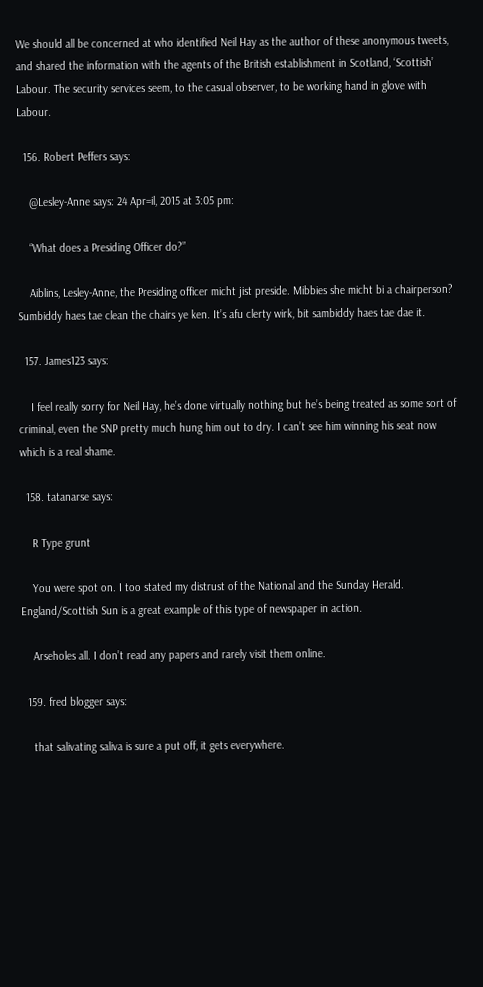We should all be concerned at who identified Neil Hay as the author of these anonymous tweets, and shared the information with the agents of the British establishment in Scotland, ‘Scottish’ Labour. The security services seem, to the casual observer, to be working hand in glove with Labour.

  156. Robert Peffers says:

    @Lesley-Anne says: 24 Apr=il, 2015 at 3:05 pm:

    “What does a Presiding Officer do?”

    Aiblins, Lesley-Anne, the Presiding officer micht jist preside. Mibbies she micht bi a chairperson? Sumbiddy haes tae clean the chairs ye ken. It’s afu clerty wirk, bit sambiddy haes tae dae it.

  157. James123 says:

    I feel really sorry for Neil Hay, he’s done virtually nothing but he’s being treated as some sort of criminal, even the SNP pretty much hung him out to dry. I can’t see him winning his seat now which is a real shame.

  158. tatanarse says:

    R Type grunt

    You were spot on. I too stated my distrust of the National and the Sunday Herald. England/Scottish Sun is a great example of this type of newspaper in action.

    Arseholes all. I don’t read any papers and rarely visit them online.

  159. fred blogger says:

    that salivating saliva is sure a put off, it gets everywhere.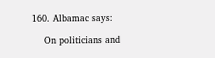160. Albamac says:

    On politicians and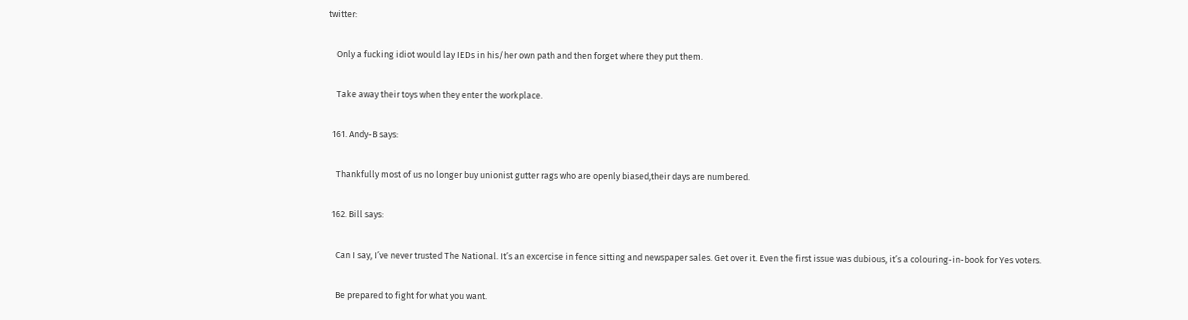twitter:

    Only a fucking idiot would lay IEDs in his/her own path and then forget where they put them.

    Take away their toys when they enter the workplace.

  161. Andy-B says:

    Thankfully most of us no longer buy unionist gutter rags who are openly biased,their days are numbered.

  162. Bill says:

    Can I say, I’ve never trusted The National. It’s an excercise in fence sitting and newspaper sales. Get over it. Even the first issue was dubious, it’s a colouring-in-book for Yes voters.

    Be prepared to fight for what you want.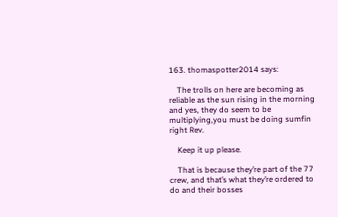163. thomaspotter2014 says:

    The trolls on here are becoming as reliable as the sun rising in the morning and yes, they do seem to be multiplying,you must be doing sumfin right Rev.

    Keep it up please.

    That is because they’re part of the 77 crew, and that’s what they’re ordered to do and their bosses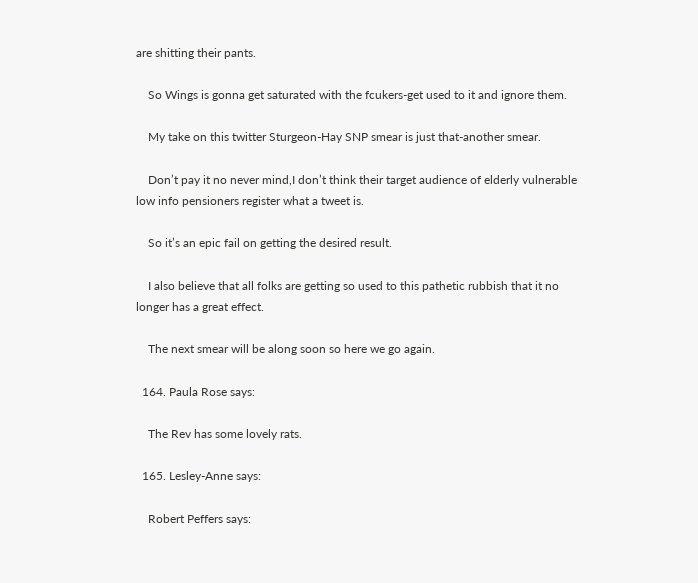are shitting their pants.

    So Wings is gonna get saturated with the fcukers-get used to it and ignore them.

    My take on this twitter Sturgeon-Hay SNP smear is just that-another smear.

    Don’t pay it no never mind,I don’t think their target audience of elderly vulnerable low info pensioners register what a tweet is.

    So it’s an epic fail on getting the desired result.

    I also believe that all folks are getting so used to this pathetic rubbish that it no longer has a great effect.

    The next smear will be along soon so here we go again.

  164. Paula Rose says:

    The Rev has some lovely rats.

  165. Lesley-Anne says:

    Robert Peffers says: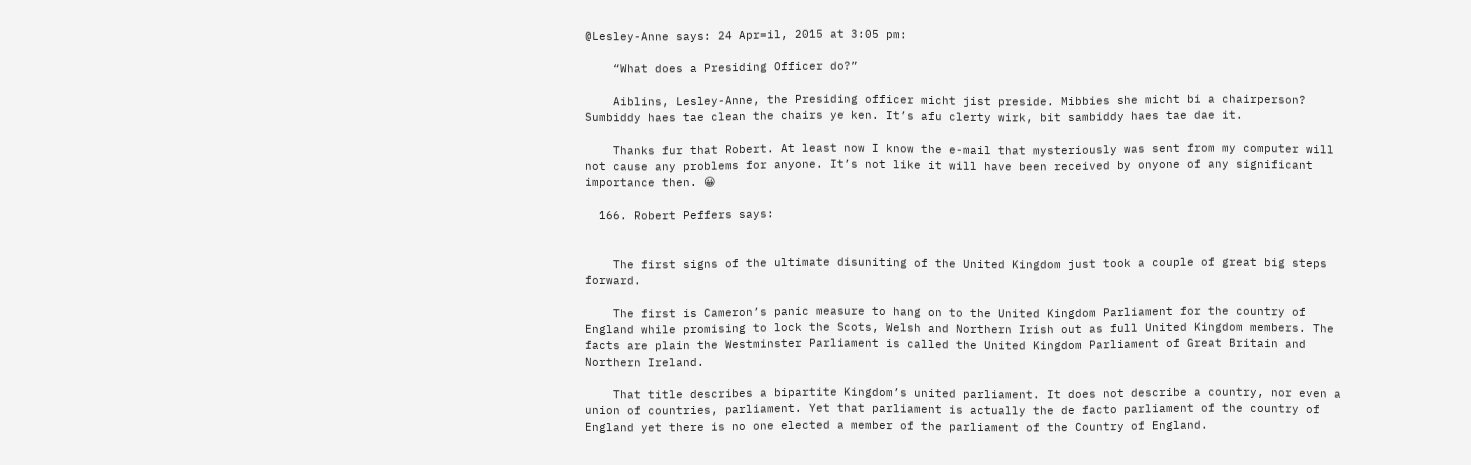@Lesley-Anne says: 24 Apr=il, 2015 at 3:05 pm:

    “What does a Presiding Officer do?”

    Aiblins, Lesley-Anne, the Presiding officer micht jist preside. Mibbies she micht bi a chairperson? Sumbiddy haes tae clean the chairs ye ken. It’s afu clerty wirk, bit sambiddy haes tae dae it.

    Thanks fur that Robert. At least now I know the e-mail that mysteriously was sent from my computer will not cause any problems for anyone. It’s not like it will have been received by onyone of any significant importance then. 😀

  166. Robert Peffers says:


    The first signs of the ultimate disuniting of the United Kingdom just took a couple of great big steps forward.

    The first is Cameron’s panic measure to hang on to the United Kingdom Parliament for the country of England while promising to lock the Scots, Welsh and Northern Irish out as full United Kingdom members. The facts are plain the Westminster Parliament is called the United Kingdom Parliament of Great Britain and Northern Ireland.

    That title describes a bipartite Kingdom’s united parliament. It does not describe a country, nor even a union of countries, parliament. Yet that parliament is actually the de facto parliament of the country of England yet there is no one elected a member of the parliament of the Country of England.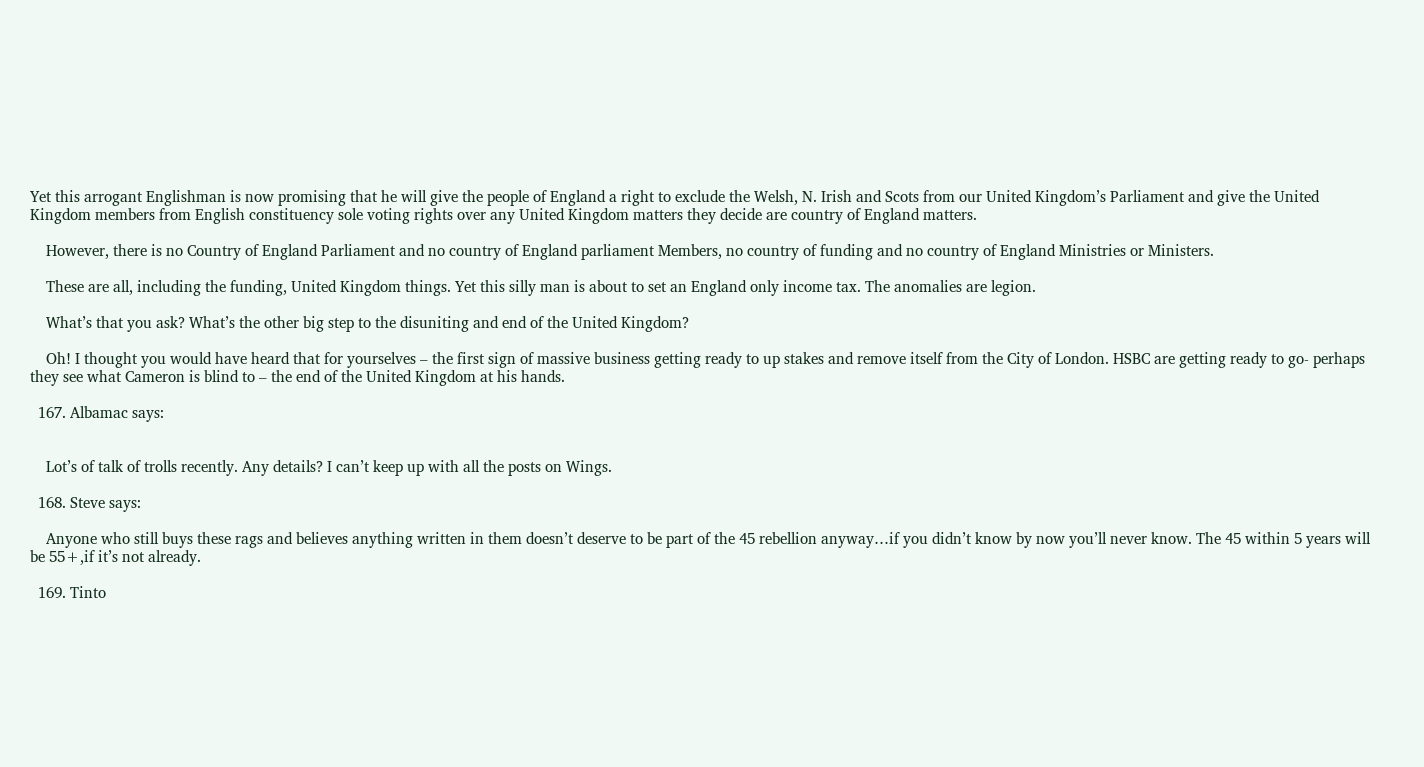Yet this arrogant Englishman is now promising that he will give the people of England a right to exclude the Welsh, N. Irish and Scots from our United Kingdom’s Parliament and give the United Kingdom members from English constituency sole voting rights over any United Kingdom matters they decide are country of England matters.

    However, there is no Country of England Parliament and no country of England parliament Members, no country of funding and no country of England Ministries or Ministers.

    These are all, including the funding, United Kingdom things. Yet this silly man is about to set an England only income tax. The anomalies are legion.

    What’s that you ask? What’s the other big step to the disuniting and end of the United Kingdom?

    Oh! I thought you would have heard that for yourselves – the first sign of massive business getting ready to up stakes and remove itself from the City of London. HSBC are getting ready to go- perhaps they see what Cameron is blind to – the end of the United Kingdom at his hands.

  167. Albamac says:


    Lot’s of talk of trolls recently. Any details? I can’t keep up with all the posts on Wings.

  168. Steve says:

    Anyone who still buys these rags and believes anything written in them doesn’t deserve to be part of the 45 rebellion anyway…if you didn’t know by now you’ll never know. The 45 within 5 years will be 55+,if it’s not already.

  169. Tinto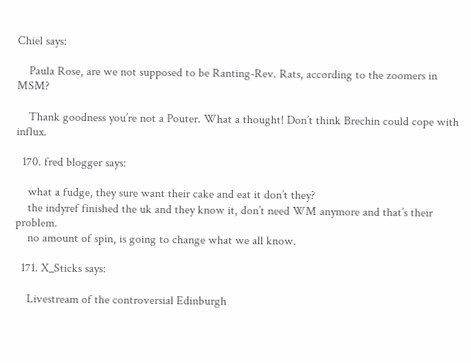Chiel says:

    Paula Rose, are we not supposed to be Ranting-Rev. Rats, according to the zoomers in MSM?

    Thank goodness you’re not a Pouter. What a thought! Don’t think Brechin could cope with influx.

  170. fred blogger says:

    what a fudge, they sure want their cake and eat it don’t they?
    the indyref finished the uk and they know it, don’t need WM anymore and that’s their problem.
    no amount of spin, is going to change what we all know.

  171. X_Sticks says:

    Livestream of the controversial Edinburgh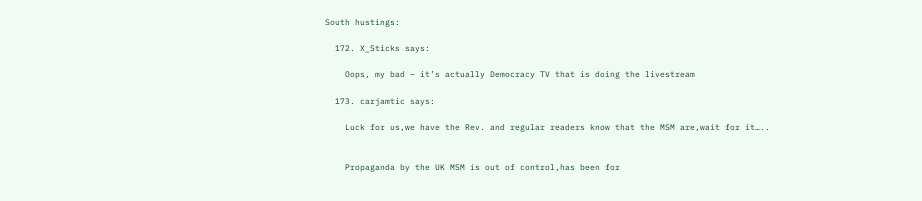South hustings:

  172. X_Sticks says:

    Oops, my bad – it’s actually Democracy TV that is doing the livestream

  173. carjamtic says:

    Luck for us,we have the Rev. and regular readers know that the MSM are,wait for it…..


    Propaganda by the UK MSM is out of control,has been for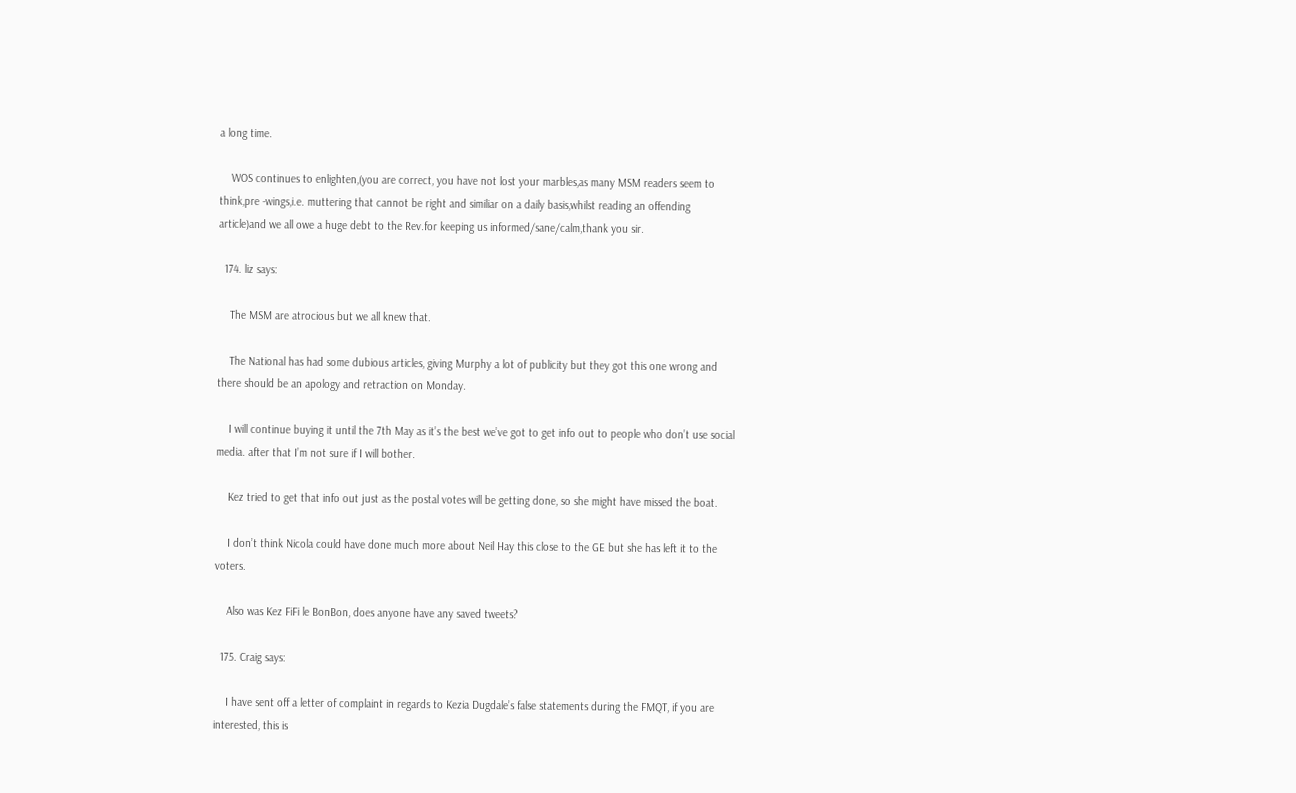a long time.

    WOS continues to enlighten,(you are correct, you have not lost your marbles,as many MSM readers seem to think,pre -wings,i.e. muttering that cannot be right and similiar on a daily basis,whilst reading an offending article)and we all owe a huge debt to the Rev.for keeping us informed/sane/calm,thank you sir.

  174. liz says:

    The MSM are atrocious but we all knew that.

    The National has had some dubious articles, giving Murphy a lot of publicity but they got this one wrong and there should be an apology and retraction on Monday.

    I will continue buying it until the 7th May as it’s the best we’ve got to get info out to people who don’t use social media. after that I’m not sure if I will bother.

    Kez tried to get that info out just as the postal votes will be getting done, so she might have missed the boat.

    I don’t think Nicola could have done much more about Neil Hay this close to the GE but she has left it to the voters.

    Also was Kez FiFi le BonBon, does anyone have any saved tweets?

  175. Craig says:

    I have sent off a letter of complaint in regards to Kezia Dugdale’s false statements during the FMQT, if you are interested, this is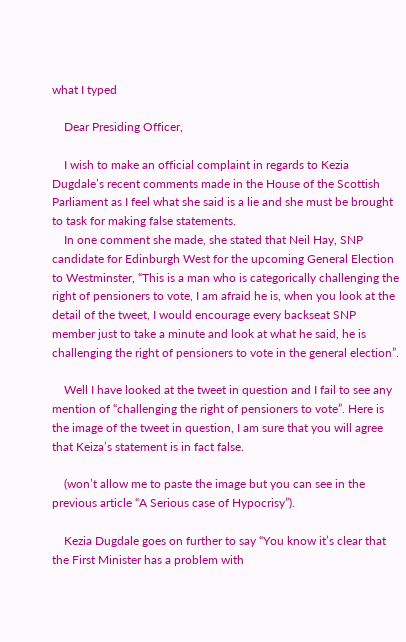what I typed

    Dear Presiding Officer,

    I wish to make an official complaint in regards to Kezia Dugdale’s recent comments made in the House of the Scottish Parliament as I feel what she said is a lie and she must be brought to task for making false statements.
    In one comment she made, she stated that Neil Hay, SNP candidate for Edinburgh West for the upcoming General Election to Westminster, “This is a man who is categorically challenging the right of pensioners to vote, I am afraid he is, when you look at the detail of the tweet, I would encourage every backseat SNP member just to take a minute and look at what he said, he is challenging the right of pensioners to vote in the general election”.

    Well I have looked at the tweet in question and I fail to see any mention of “challenging the right of pensioners to vote”. Here is the image of the tweet in question, I am sure that you will agree that Keiza’s statement is in fact false.

    (won’t allow me to paste the image but you can see in the previous article “A Serious case of Hypocrisy”).

    Kezia Dugdale goes on further to say “You know it’s clear that the First Minister has a problem with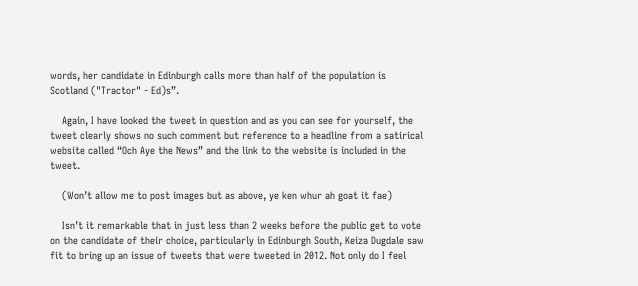words, her candidate in Edinburgh calls more than half of the population is Scotland ("Tractor" - Ed)s”.

    Again, I have looked the tweet in question and as you can see for yourself, the tweet clearly shows no such comment but reference to a headline from a satirical website called “Och Aye the News” and the link to the website is included in the tweet.

    (Won’t allow me to post images but as above, ye ken whur ah goat it fae)

    Isn’t it remarkable that in just less than 2 weeks before the public get to vote on the candidate of their choice, particularly in Edinburgh South, Keiza Dugdale saw fit to bring up an issue of tweets that were tweeted in 2012. Not only do I feel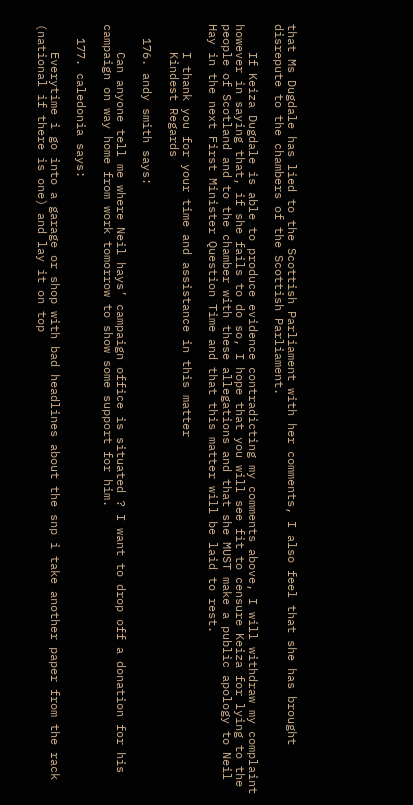that Ms Dugdale has lied to the Scottish Parliament with her comments, I also feel that she has brought disrepute to the chambers of the Scottish Parliament.

    If Keiza Dugdale is able to produce evidence contradicting my comments above, I will withdraw my complaint however in saying that, if she fails to do so, I hope that you will see fit to censure Keiza for lying to the people of Scotland and to the chamber with these allegations and that she MUST make a public apology to Neil Hay in the next First Minister Question Time and that this matter will be laid to rest.

    I thank you for your time and assistance in this matter
    Kindest Regards

  176. andy smith says:

    Can anyone tell me where Neil hays’ campaign office is situated ? I want to drop off a donation for his campaign on way home from work tomorrow to show some support for him.

  177. caledonia says:

    Everytime i go into a garage or shop with bad headlines about the snp i take another paper from the rack (national if there is one) and lay it on top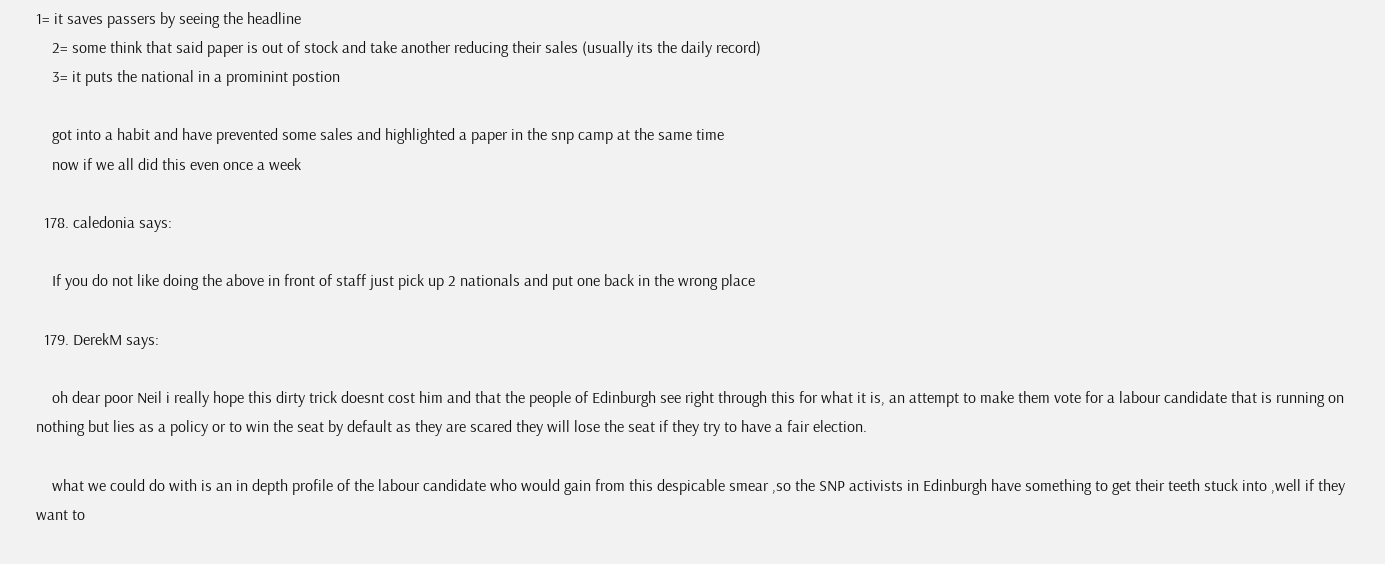1= it saves passers by seeing the headline
    2= some think that said paper is out of stock and take another reducing their sales (usually its the daily record)
    3= it puts the national in a prominint postion

    got into a habit and have prevented some sales and highlighted a paper in the snp camp at the same time
    now if we all did this even once a week

  178. caledonia says:

    If you do not like doing the above in front of staff just pick up 2 nationals and put one back in the wrong place

  179. DerekM says:

    oh dear poor Neil i really hope this dirty trick doesnt cost him and that the people of Edinburgh see right through this for what it is, an attempt to make them vote for a labour candidate that is running on nothing but lies as a policy or to win the seat by default as they are scared they will lose the seat if they try to have a fair election.

    what we could do with is an in depth profile of the labour candidate who would gain from this despicable smear ,so the SNP activists in Edinburgh have something to get their teeth stuck into ,well if they want to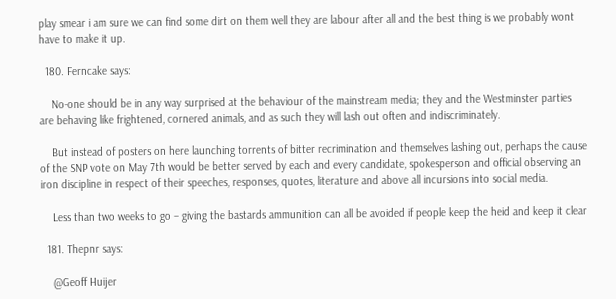play smear i am sure we can find some dirt on them well they are labour after all and the best thing is we probably wont have to make it up.

  180. Ferncake says:

    No-one should be in any way surprised at the behaviour of the mainstream media; they and the Westminster parties are behaving like frightened, cornered animals, and as such they will lash out often and indiscriminately.

    But instead of posters on here launching torrents of bitter recrimination and themselves lashing out, perhaps the cause of the SNP vote on May 7th would be better served by each and every candidate, spokesperson and official observing an iron discipline in respect of their speeches, responses, quotes, literature and above all incursions into social media.

    Less than two weeks to go – giving the bastards ammunition can all be avoided if people keep the heid and keep it clear

  181. Thepnr says:

    @Geoff Huijer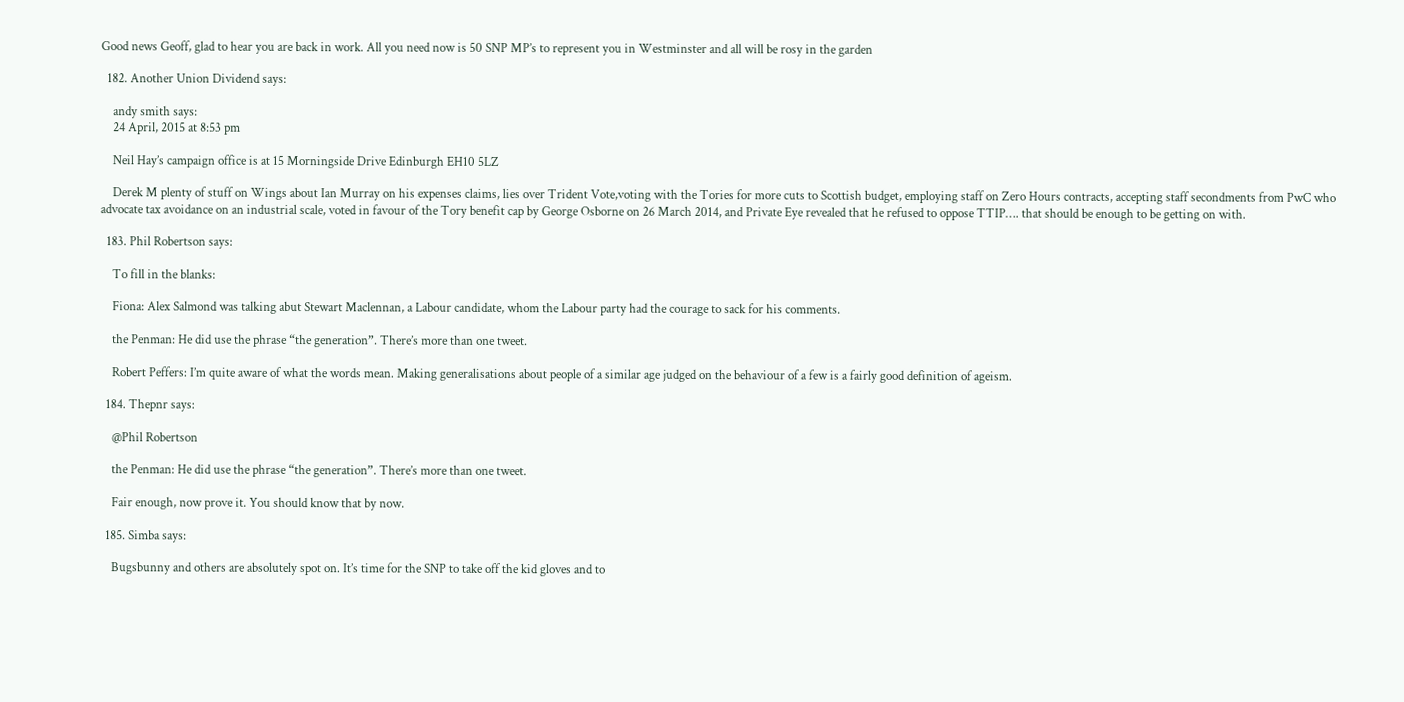Good news Geoff, glad to hear you are back in work. All you need now is 50 SNP MP’s to represent you in Westminster and all will be rosy in the garden

  182. Another Union Dividend says:

    andy smith says:
    24 April, 2015 at 8:53 pm

    Neil Hay’s campaign office is at 15 Morningside Drive Edinburgh EH10 5LZ

    Derek M plenty of stuff on Wings about Ian Murray on his expenses claims, lies over Trident Vote,voting with the Tories for more cuts to Scottish budget, employing staff on Zero Hours contracts, accepting staff secondments from PwC who advocate tax avoidance on an industrial scale, voted in favour of the Tory benefit cap by George Osborne on 26 March 2014, and Private Eye revealed that he refused to oppose TTIP…. that should be enough to be getting on with.

  183. Phil Robertson says:

    To fill in the blanks:

    Fiona: Alex Salmond was talking abut Stewart Maclennan, a Labour candidate, whom the Labour party had the courage to sack for his comments.

    the Penman: He did use the phrase “the generation”. There’s more than one tweet.

    Robert Peffers: I’m quite aware of what the words mean. Making generalisations about people of a similar age judged on the behaviour of a few is a fairly good definition of ageism.

  184. Thepnr says:

    @Phil Robertson

    the Penman: He did use the phrase “the generation”. There’s more than one tweet.

    Fair enough, now prove it. You should know that by now.

  185. Simba says:

    Bugsbunny and others are absolutely spot on. It’s time for the SNP to take off the kid gloves and to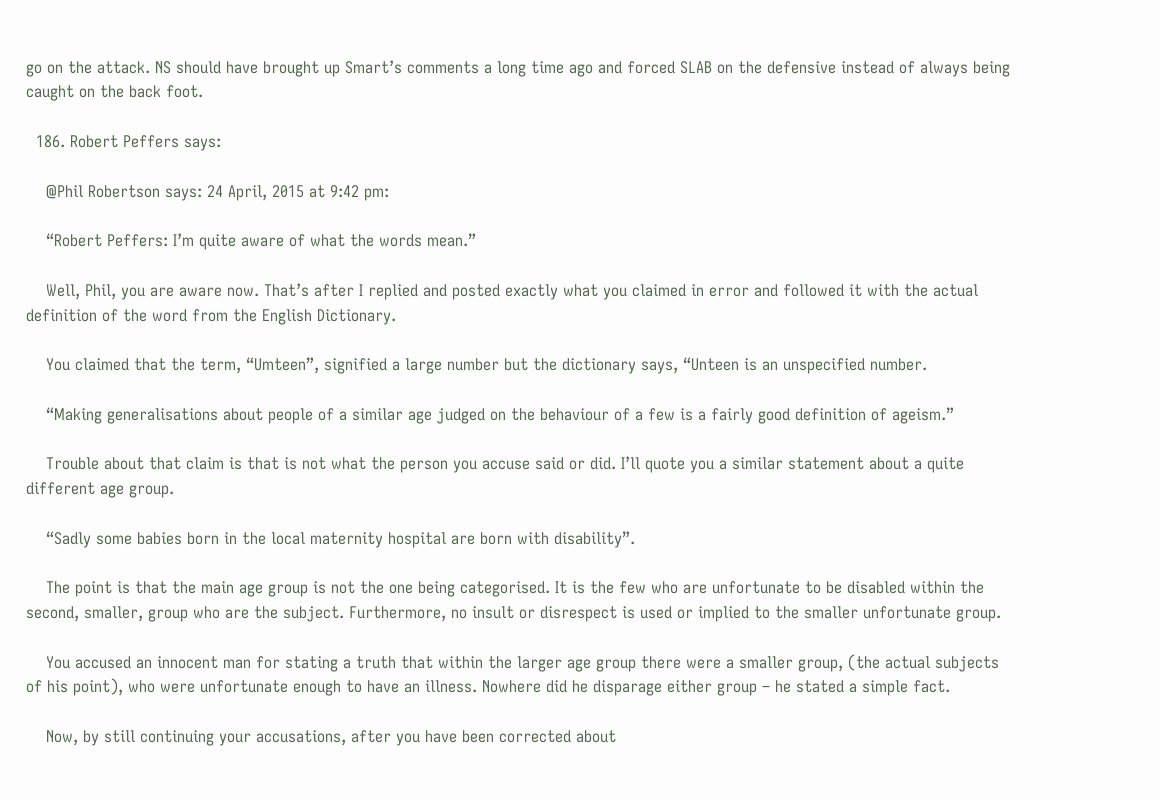go on the attack. NS should have brought up Smart’s comments a long time ago and forced SLAB on the defensive instead of always being caught on the back foot.

  186. Robert Peffers says:

    @Phil Robertson says: 24 April, 2015 at 9:42 pm:

    “Robert Peffers: I’m quite aware of what the words mean.”

    Well, Phil, you are aware now. That’s after I replied and posted exactly what you claimed in error and followed it with the actual definition of the word from the English Dictionary.

    You claimed that the term, “Umteen”, signified a large number but the dictionary says, “Unteen is an unspecified number.

    “Making generalisations about people of a similar age judged on the behaviour of a few is a fairly good definition of ageism.”

    Trouble about that claim is that is not what the person you accuse said or did. I’ll quote you a similar statement about a quite different age group.

    “Sadly some babies born in the local maternity hospital are born with disability”.

    The point is that the main age group is not the one being categorised. It is the few who are unfortunate to be disabled within the second, smaller, group who are the subject. Furthermore, no insult or disrespect is used or implied to the smaller unfortunate group.

    You accused an innocent man for stating a truth that within the larger age group there were a smaller group, (the actual subjects of his point), who were unfortunate enough to have an illness. Nowhere did he disparage either group – he stated a simple fact.

    Now, by still continuing your accusations, after you have been corrected about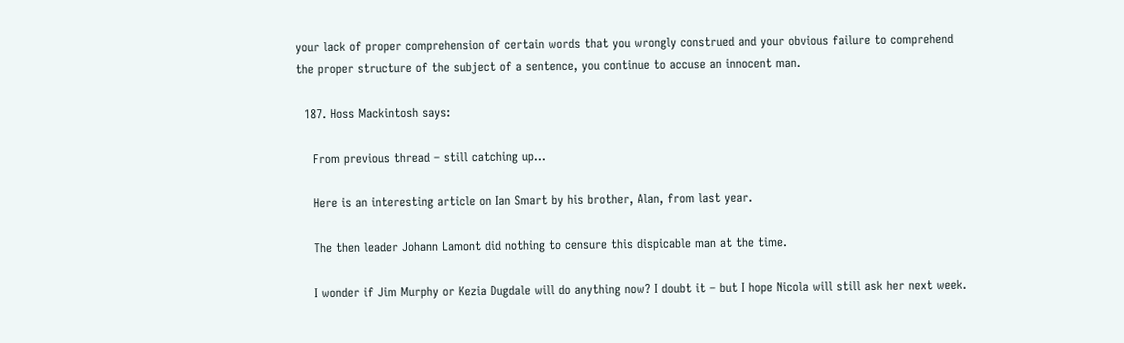your lack of proper comprehension of certain words that you wrongly construed and your obvious failure to comprehend the proper structure of the subject of a sentence, you continue to accuse an innocent man.

  187. Hoss Mackintosh says:

    From previous thread – still catching up…

    Here is an interesting article on Ian Smart by his brother, Alan, from last year.

    The then leader Johann Lamont did nothing to censure this dispicable man at the time.

    I wonder if Jim Murphy or Kezia Dugdale will do anything now? I doubt it – but I hope Nicola will still ask her next week.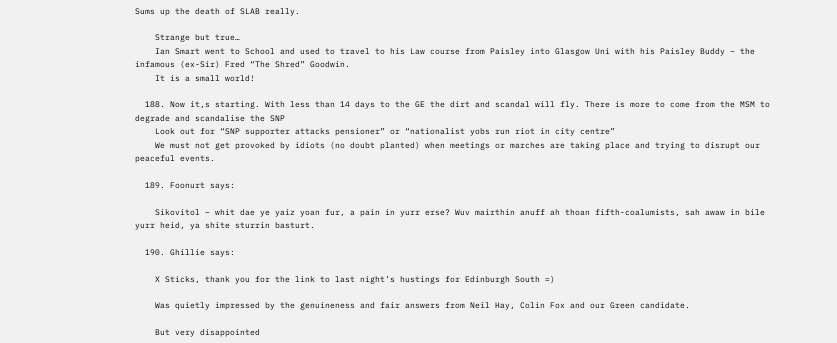Sums up the death of SLAB really.

    Strange but true…
    Ian Smart went to School and used to travel to his Law course from Paisley into Glasgow Uni with his Paisley Buddy – the infamous (ex-Sir) Fred “The Shred” Goodwin.
    It is a small world!

  188. Now it,s starting. With less than 14 days to the GE the dirt and scandal will fly. There is more to come from the MSM to degrade and scandalise the SNP
    Look out for “SNP supporter attacks pensioner” or “nationalist yobs run riot in city centre”
    We must not get provoked by idiots (no doubt planted) when meetings or marches are taking place and trying to disrupt our peaceful events.

  189. Foonurt says:

    Sikovitol – whit dae ye yaiz yoan fur, a pain in yurr erse? Wuv mairthin anuff ah thoan fifth-coalumists, sah awaw in bile yurr heid, ya shite sturrin basturt.

  190. Ghillie says:

    X Sticks, thank you for the link to last night’s hustings for Edinburgh South =)

    Was quietly impressed by the genuineness and fair answers from Neil Hay, Colin Fox and our Green candidate.

    But very disappointed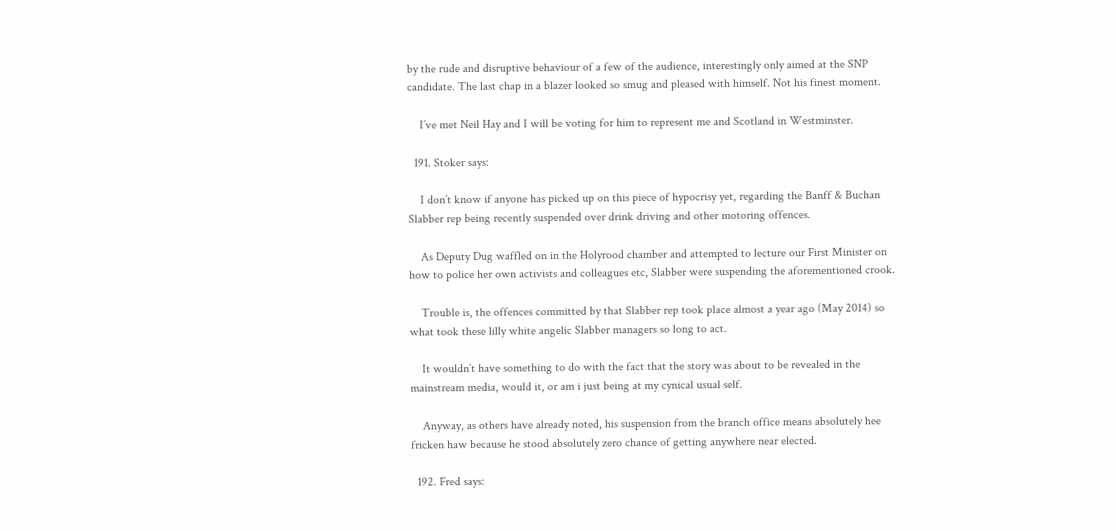by the rude and disruptive behaviour of a few of the audience, interestingly only aimed at the SNP candidate. The last chap in a blazer looked so smug and pleased with himself. Not his finest moment.

    I’ve met Neil Hay and I will be voting for him to represent me and Scotland in Westminster.

  191. Stoker says:

    I don’t know if anyone has picked up on this piece of hypocrisy yet, regarding the Banff & Buchan Slabber rep being recently suspended over drink driving and other motoring offences.

    As Deputy Dug waffled on in the Holyrood chamber and attempted to lecture our First Minister on how to police her own activists and colleagues etc, Slabber were suspending the aforementioned crook.

    Trouble is, the offences committed by that Slabber rep took place almost a year ago (May 2014) so what took these lilly white angelic Slabber managers so long to act.

    It wouldn’t have something to do with the fact that the story was about to be revealed in the mainstream media, would it, or am i just being at my cynical usual self.

    Anyway, as others have already noted, his suspension from the branch office means absolutely hee fricken haw because he stood absolutely zero chance of getting anywhere near elected.

  192. Fred says: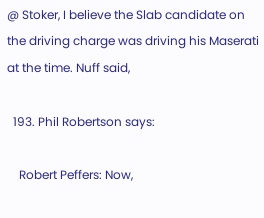@ Stoker, I believe the Slab candidate on the driving charge was driving his Maserati at the time. Nuff said,

  193. Phil Robertson says:

    Robert Peffers: Now,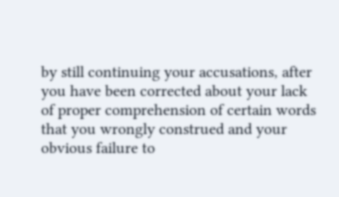by still continuing your accusations, after you have been corrected about your lack of proper comprehension of certain words that you wrongly construed and your obvious failure to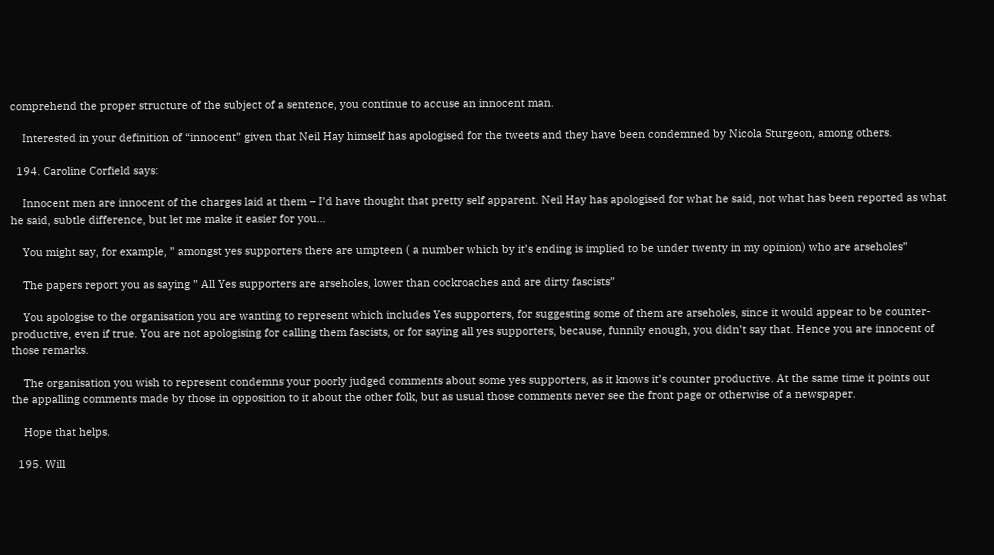comprehend the proper structure of the subject of a sentence, you continue to accuse an innocent man.

    Interested in your definition of “innocent” given that Neil Hay himself has apologised for the tweets and they have been condemned by Nicola Sturgeon, among others.

  194. Caroline Corfield says:

    Innocent men are innocent of the charges laid at them – I’d have thought that pretty self apparent. Neil Hay has apologised for what he said, not what has been reported as what he said, subtle difference, but let me make it easier for you…

    You might say, for example, ” amongst yes supporters there are umpteen ( a number which by it’s ending is implied to be under twenty in my opinion) who are arseholes”

    The papers report you as saying ” All Yes supporters are arseholes, lower than cockroaches and are dirty fascists”

    You apologise to the organisation you are wanting to represent which includes Yes supporters, for suggesting some of them are arseholes, since it would appear to be counter-productive, even if true. You are not apologising for calling them fascists, or for saying all yes supporters, because, funnily enough, you didn’t say that. Hence you are innocent of those remarks.

    The organisation you wish to represent condemns your poorly judged comments about some yes supporters, as it knows it’s counter productive. At the same time it points out the appalling comments made by those in opposition to it about the other folk, but as usual those comments never see the front page or otherwise of a newspaper.

    Hope that helps.

  195. Will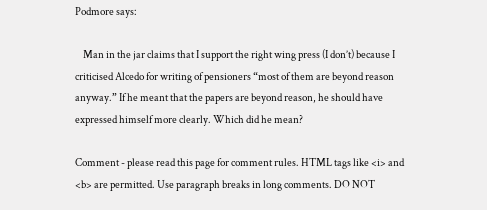Podmore says:

    Man in the jar claims that I support the right wing press (I don’t) because I criticised Alcedo for writing of pensioners “most of them are beyond reason anyway.” If he meant that the papers are beyond reason, he should have expressed himself more clearly. Which did he mean?

Comment - please read this page for comment rules. HTML tags like <i> and <b> are permitted. Use paragraph breaks in long comments. DO NOT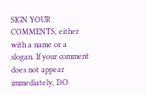SIGN YOUR COMMENTS, either with a name or a slogan. If your comment does not appear immediately, DO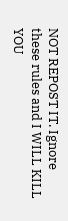NOT REPOST IT. Ignore these rules and I WILL KILL YOU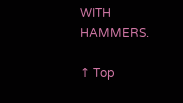WITH HAMMERS.

↑ Top